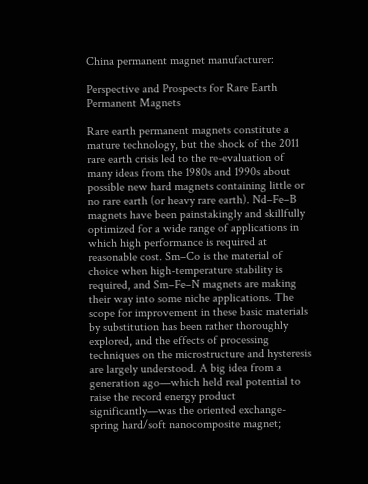China permanent magnet manufacturer:

Perspective and Prospects for Rare Earth Permanent Magnets

Rare earth permanent magnets constitute a mature technology, but the shock of the 2011 rare earth crisis led to the re-evaluation of many ideas from the 1980s and 1990s about possible new hard magnets containing little or no rare earth (or heavy rare earth). Nd–Fe–B magnets have been painstakingly and skillfully optimized for a wide range of applications in which high performance is required at reasonable cost. Sm–Co is the material of choice when high-temperature stability is required, and Sm–Fe–N magnets are making their way into some niche applications. The scope for improvement in these basic materials by substitution has been rather thoroughly explored, and the effects of processing techniques on the microstructure and hysteresis are largely understood. A big idea from a generation ago—which held real potential to raise the record energy product significantly—was the oriented exchange-spring hard/soft nanocomposite magnet;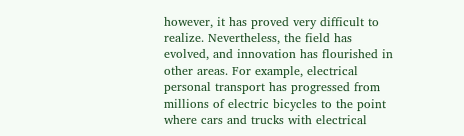however, it has proved very difficult to realize. Nevertheless, the field has evolved, and innovation has flourished in other areas. For example, electrical personal transport has progressed from millions of electric bicycles to the point where cars and trucks with electrical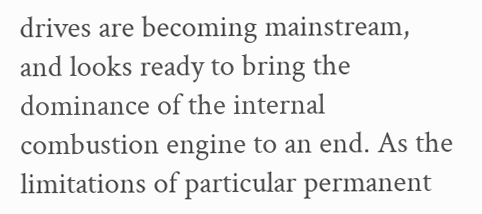drives are becoming mainstream, and looks ready to bring the dominance of the internal combustion engine to an end. As the limitations of particular permanent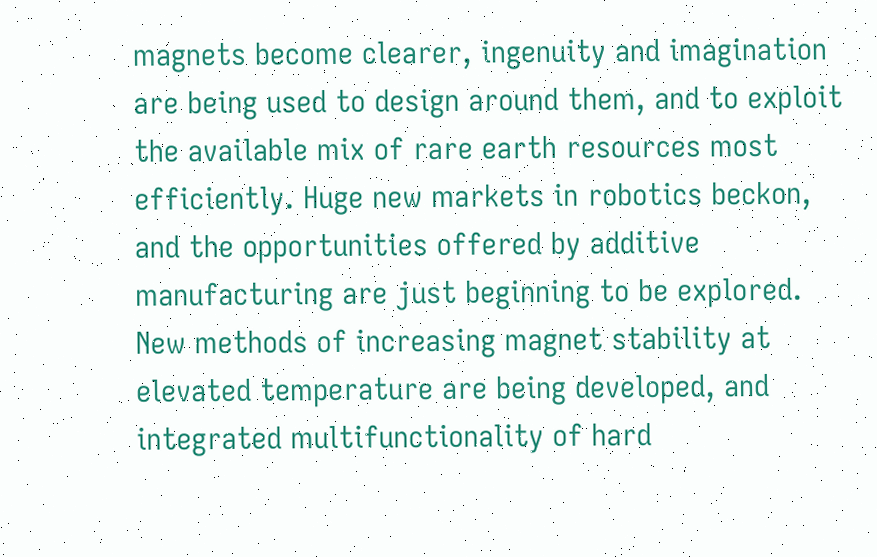magnets become clearer, ingenuity and imagination are being used to design around them, and to exploit the available mix of rare earth resources most efficiently. Huge new markets in robotics beckon, and the opportunities offered by additive manufacturing are just beginning to be explored. New methods of increasing magnet stability at elevated temperature are being developed, and integrated multifunctionality of hard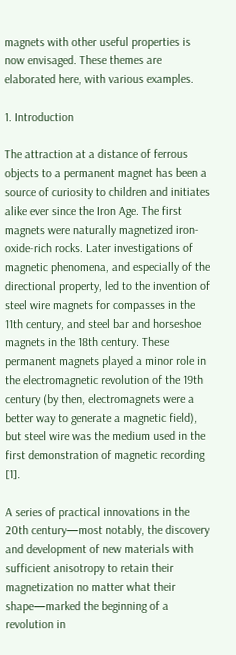magnets with other useful properties is now envisaged. These themes are elaborated here, with various examples.

1. Introduction

The attraction at a distance of ferrous objects to a permanent magnet has been a source of curiosity to children and initiates alike ever since the Iron Age. The first magnets were naturally magnetized iron-oxide-rich rocks. Later investigations of magnetic phenomena, and especially of the directional property, led to the invention of steel wire magnets for compasses in the 11th century, and steel bar and horseshoe magnets in the 18th century. These permanent magnets played a minor role in the electromagnetic revolution of the 19th century (by then, electromagnets were a better way to generate a magnetic field), but steel wire was the medium used in the first demonstration of magnetic recording [1].

A series of practical innovations in the 20th century—most notably, the discovery and development of new materials with sufficient anisotropy to retain their magnetization no matter what their shape—marked the beginning of a revolution in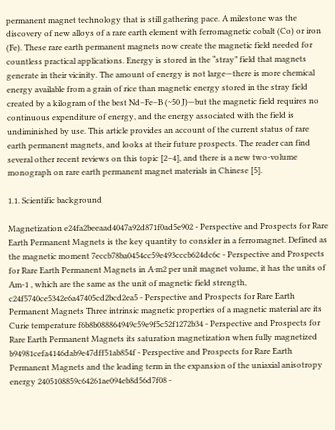permanent magnet technology that is still gathering pace. A milestone was the discovery of new alloys of a rare earth element with ferromagnetic cobalt (Co) or iron (Fe). These rare earth permanent magnets now create the magnetic field needed for countless practical applications. Energy is stored in the “stray” field that magnets generate in their vicinity. The amount of energy is not large—there is more chemical energy available from a grain of rice than magnetic energy stored in the stray field created by a kilogram of the best Nd–Fe–B (~50 J)—but the magnetic field requires no continuous expenditure of energy, and the energy associated with the field is undiminished by use. This article provides an account of the current status of rare earth permanent magnets, and looks at their future prospects. The reader can find several other recent reviews on this topic [2–4], and there is a new two-volume monograph on rare earth permanent magnet materials in Chinese [5].

1.1. Scientific background

Magnetization e24fa2beeaad4047a92d871f0ad5e902 - Perspective and Prospects for Rare Earth Permanent Magnets is the key quantity to consider in a ferromagnet. Defined as the magnetic moment 7eccb78ba0454cc59e493cccb624dc6c - Perspective and Prospects for Rare Earth Permanent Magnets in A·m2 per unit magnet volume, it has the units of Am-1 , which are the same as the unit of magnetic field strength, c24f5740ce5342e6a47405cd2bcd2ea5 - Perspective and Prospects for Rare Earth Permanent Magnets Three intrinsic magnetic properties of a magnetic material are its Curie temperature f6b8b088864949c59e9f5c52f1272b34 - Perspective and Prospects for Rare Earth Permanent Magnets its saturation magnetization when fully magnetized b94981cefa4146dab9e47dff51ab854f - Perspective and Prospects for Rare Earth Permanent Magnets and the leading term in the expansion of the uniaxial anisotropy energy 2405108859c64261ae094eb8d56d7f08 -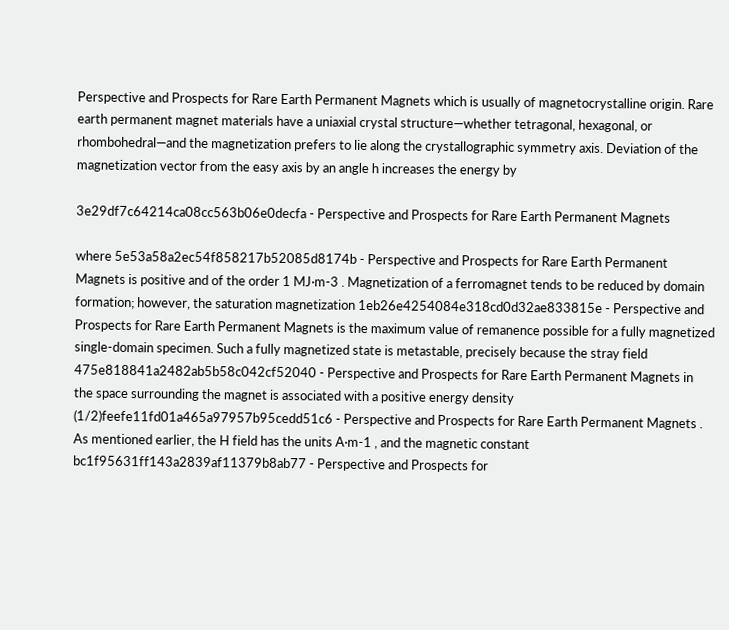Perspective and Prospects for Rare Earth Permanent Magnets which is usually of magnetocrystalline origin. Rare earth permanent magnet materials have a uniaxial crystal structure—whether tetragonal, hexagonal, or rhombohedral—and the magnetization prefers to lie along the crystallographic symmetry axis. Deviation of the magnetization vector from the easy axis by an angle h increases the energy by

3e29df7c64214ca08cc563b06e0decfa - Perspective and Prospects for Rare Earth Permanent Magnets

where 5e53a58a2ec54f858217b52085d8174b - Perspective and Prospects for Rare Earth Permanent Magnets is positive and of the order 1 MJ·m-3 . Magnetization of a ferromagnet tends to be reduced by domain formation; however, the saturation magnetization 1eb26e4254084e318cd0d32ae833815e - Perspective and Prospects for Rare Earth Permanent Magnets is the maximum value of remanence possible for a fully magnetized single-domain specimen. Such a fully magnetized state is metastable, precisely because the stray field 475e818841a2482ab5b58c042cf52040 - Perspective and Prospects for Rare Earth Permanent Magnets in the space surrounding the magnet is associated with a positive energy density (1/2)feefe11fd01a465a97957b95cedd51c6 - Perspective and Prospects for Rare Earth Permanent Magnets . As mentioned earlier, the H field has the units A·m-1 , and the magnetic constant bc1f95631ff143a2839af11379b8ab77 - Perspective and Prospects for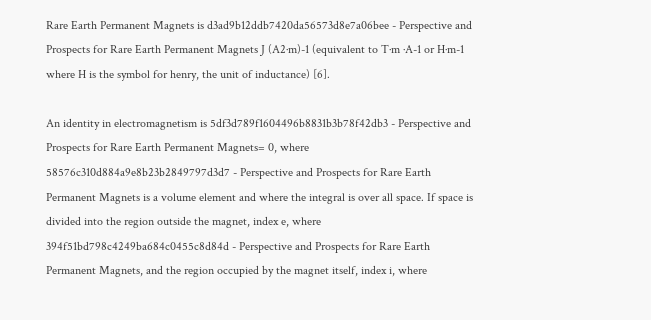Rare Earth Permanent Magnets is d3ad9b12ddb7420da56573d8e7a06bee - Perspective and Prospects for Rare Earth Permanent Magnets J (A2·m)-1 (equivalent to T·m ·A-1 or H·m-1 where H is the symbol for henry, the unit of inductance) [6].

An identity in electromagnetism is 5df3d789f1604496b8831b3b78f42db3 - Perspective and Prospects for Rare Earth Permanent Magnets= 0, where 58576c310d884a9e8b23b2849797d3d7 - Perspective and Prospects for Rare Earth Permanent Magnets is a volume element and where the integral is over all space. If space is divided into the region outside the magnet, index e, where 394f51bd798c4249ba684c0455c8d84d - Perspective and Prospects for Rare Earth Permanent Magnets, and the region occupied by the magnet itself, index i, where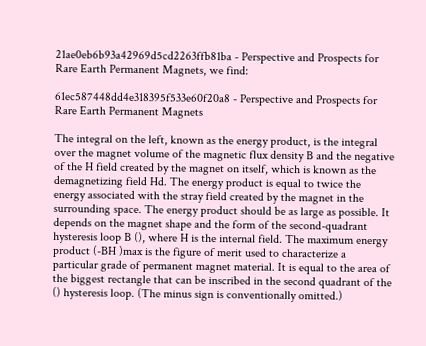21ae0eb6b93a42969d5cd2263ffb81ba - Perspective and Prospects for Rare Earth Permanent Magnets, we find:

61ec587448dd4e318395f533e60f20a8 - Perspective and Prospects for Rare Earth Permanent Magnets

The integral on the left, known as the energy product, is the integral over the magnet volume of the magnetic flux density B and the negative of the H field created by the magnet on itself, which is known as the demagnetizing field Hd. The energy product is equal to twice the energy associated with the stray field created by the magnet in the surrounding space. The energy product should be as large as possible. It depends on the magnet shape and the form of the second-quadrant hysteresis loop B (), where H is the internal field. The maximum energy product (-BH )max is the figure of merit used to characterize a particular grade of permanent magnet material. It is equal to the area of the biggest rectangle that can be inscribed in the second quadrant of the () hysteresis loop. (The minus sign is conventionally omitted.)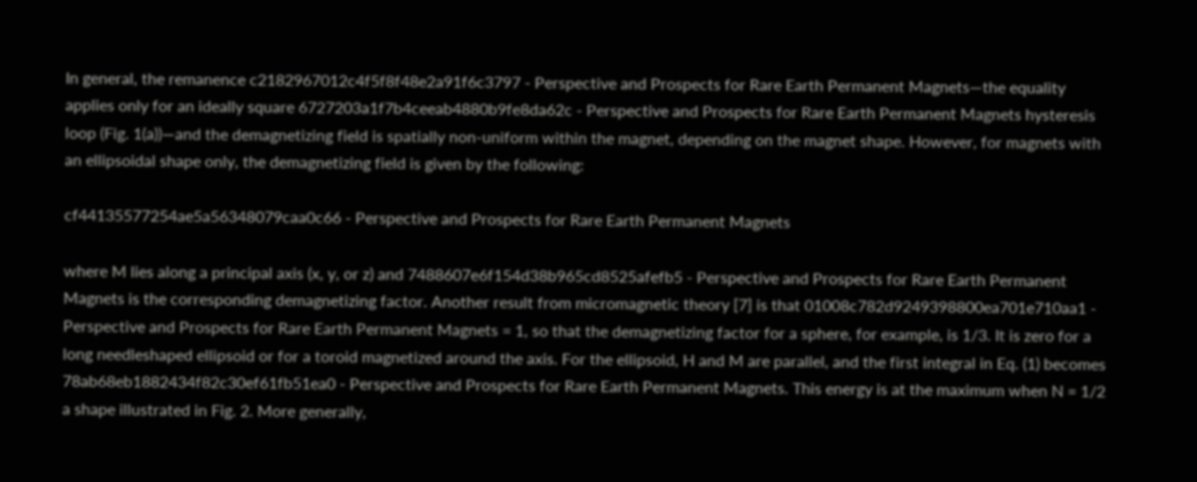In general, the remanence c2182967012c4f5f8f48e2a91f6c3797 - Perspective and Prospects for Rare Earth Permanent Magnets—the equality applies only for an ideally square 6727203a1f7b4ceeab4880b9fe8da62c - Perspective and Prospects for Rare Earth Permanent Magnets hysteresis loop (Fig. 1(a))—and the demagnetizing field is spatially non-uniform within the magnet, depending on the magnet shape. However, for magnets with an ellipsoidal shape only, the demagnetizing field is given by the following:

cf44135577254ae5a56348079caa0c66 - Perspective and Prospects for Rare Earth Permanent Magnets

where M lies along a principal axis (x, y, or z) and 7488607e6f154d38b965cd8525afefb5 - Perspective and Prospects for Rare Earth Permanent Magnets is the corresponding demagnetizing factor. Another result from micromagnetic theory [7] is that 01008c782d9249398800ea701e710aa1 - Perspective and Prospects for Rare Earth Permanent Magnets = 1, so that the demagnetizing factor for a sphere, for example, is 1/3. It is zero for a long needleshaped ellipsoid or for a toroid magnetized around the axis. For the ellipsoid, H and M are parallel, and the first integral in Eq. (1) becomes 78ab68eb1882434f82c30ef61fb51ea0 - Perspective and Prospects for Rare Earth Permanent Magnets. This energy is at the maximum when N = 1/2 a shape illustrated in Fig. 2. More generally,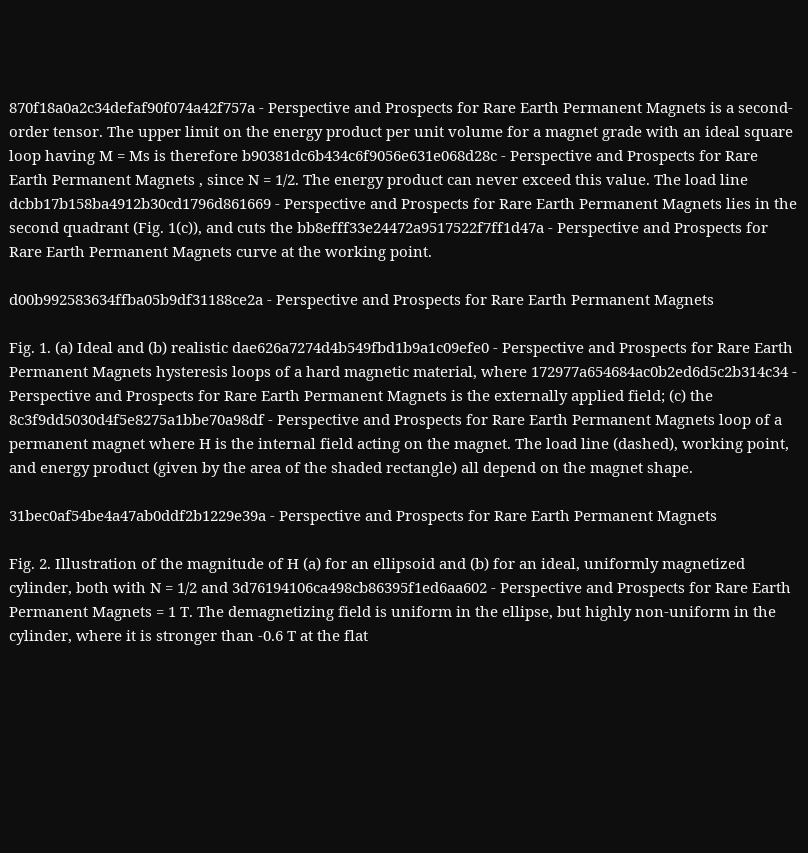870f18a0a2c34defaf90f074a42f757a - Perspective and Prospects for Rare Earth Permanent Magnets is a second-order tensor. The upper limit on the energy product per unit volume for a magnet grade with an ideal square loop having M = Ms is therefore b90381dc6b434c6f9056e631e068d28c - Perspective and Prospects for Rare Earth Permanent Magnets , since N = 1/2. The energy product can never exceed this value. The load line dcbb17b158ba4912b30cd1796d861669 - Perspective and Prospects for Rare Earth Permanent Magnets lies in the second quadrant (Fig. 1(c)), and cuts the bb8efff33e24472a9517522f7ff1d47a - Perspective and Prospects for Rare Earth Permanent Magnets curve at the working point.

d00b992583634ffba05b9df31188ce2a - Perspective and Prospects for Rare Earth Permanent Magnets

Fig. 1. (a) Ideal and (b) realistic dae626a7274d4b549fbd1b9a1c09efe0 - Perspective and Prospects for Rare Earth Permanent Magnets hysteresis loops of a hard magnetic material, where 172977a654684ac0b2ed6d5c2b314c34 - Perspective and Prospects for Rare Earth Permanent Magnets is the externally applied field; (c) the 8c3f9dd5030d4f5e8275a1bbe70a98df - Perspective and Prospects for Rare Earth Permanent Magnets loop of a permanent magnet where H is the internal field acting on the magnet. The load line (dashed), working point, and energy product (given by the area of the shaded rectangle) all depend on the magnet shape.

31bec0af54be4a47ab0ddf2b1229e39a - Perspective and Prospects for Rare Earth Permanent Magnets

Fig. 2. Illustration of the magnitude of H (a) for an ellipsoid and (b) for an ideal, uniformly magnetized cylinder, both with N = 1/2 and 3d76194106ca498cb86395f1ed6aa602 - Perspective and Prospects for Rare Earth Permanent Magnets = 1 T. The demagnetizing field is uniform in the ellipse, but highly non-uniform in the cylinder, where it is stronger than -0.6 T at the flat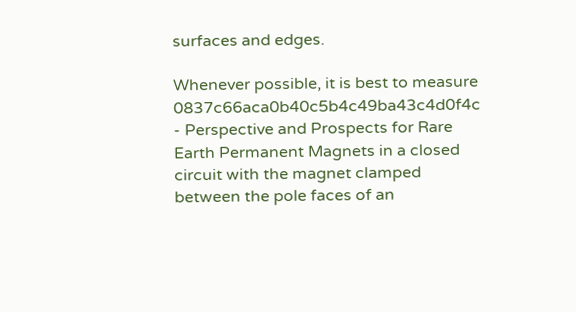surfaces and edges.

Whenever possible, it is best to measure 0837c66aca0b40c5b4c49ba43c4d0f4c - Perspective and Prospects for Rare Earth Permanent Magnets in a closed circuit with the magnet clamped between the pole faces of an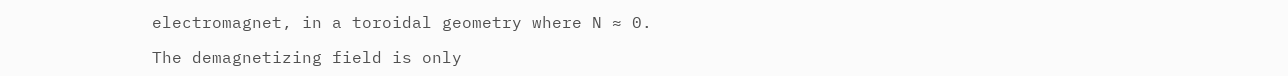electromagnet, in a toroidal geometry where N ≈ 0.

The demagnetizing field is only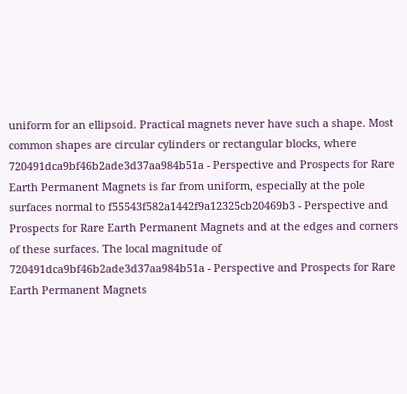uniform for an ellipsoid. Practical magnets never have such a shape. Most common shapes are circular cylinders or rectangular blocks, where 720491dca9bf46b2ade3d37aa984b51a - Perspective and Prospects for Rare Earth Permanent Magnets is far from uniform, especially at the pole surfaces normal to f55543f582a1442f9a12325cb20469b3 - Perspective and Prospects for Rare Earth Permanent Magnets and at the edges and corners of these surfaces. The local magnitude of 720491dca9bf46b2ade3d37aa984b51a - Perspective and Prospects for Rare Earth Permanent Magnets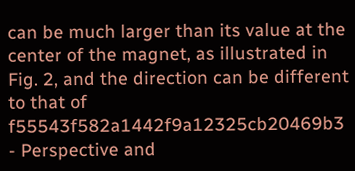can be much larger than its value at the center of the magnet, as illustrated in Fig. 2, and the direction can be different to that of f55543f582a1442f9a12325cb20469b3 - Perspective and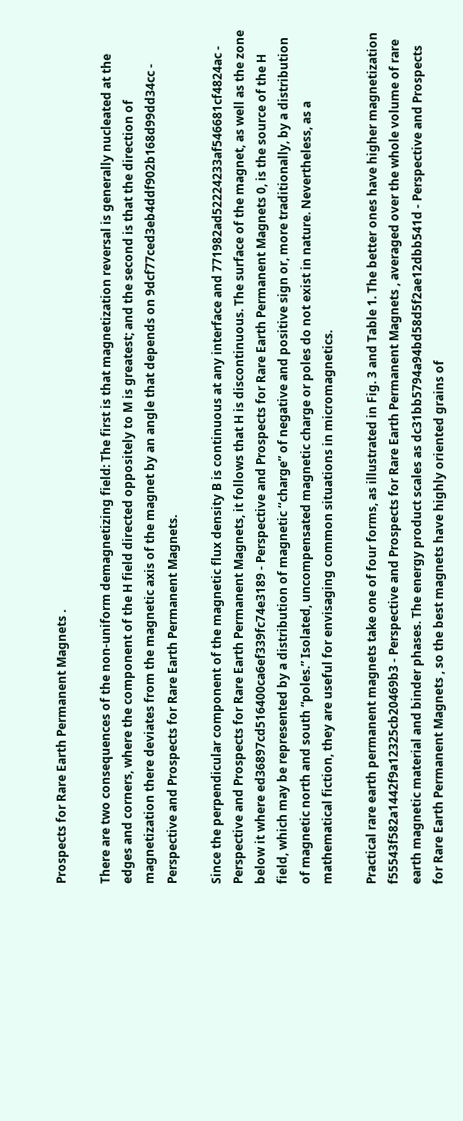Prospects for Rare Earth Permanent Magnets .

There are two consequences of the non-uniform demagnetizing field: The first is that magnetization reversal is generally nucleated at the edges and corners, where the component of the H field directed oppositely to M is greatest; and the second is that the direction of magnetization there deviates from the magnetic axis of the magnet by an angle that depends on 9dcf77ced3eb4ddf902b168d99dd34cc - Perspective and Prospects for Rare Earth Permanent Magnets.

Since the perpendicular component of the magnetic flux density B is continuous at any interface and 771982ad52224233af546681cf4824ac - Perspective and Prospects for Rare Earth Permanent Magnets, it follows that H is discontinuous. The surface of the magnet, as well as the zone below it where ed36897cd516400ca6ef339fc74e3189 - Perspective and Prospects for Rare Earth Permanent Magnets 0, is the source of the H field, which may be represented by a distribution of magnetic ‘‘charge” of negative and positive sign or, more traditionally, by a distribution of magnetic north and south “poles.” Isolated, uncompensated magnetic charge or poles do not exist in nature. Nevertheless, as a mathematical fiction, they are useful for envisaging common situations in micromagnetics.

Practical rare earth permanent magnets take one of four forms, as illustrated in Fig. 3 and Table 1. The better ones have higher magnetization f55543f582a1442f9a12325cb20469b3 - Perspective and Prospects for Rare Earth Permanent Magnets , averaged over the whole volume of rare earth magnetic material and binder phases. The energy product scales as dc31bb5794a94bd58d5f2ae12dbb541d - Perspective and Prospects for Rare Earth Permanent Magnets , so the best magnets have highly oriented grains of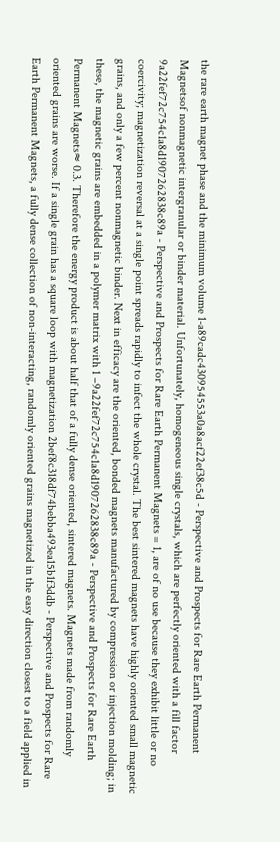the rare earth magnet phase and the minimum volume 1-a89cadc430954553a0a8acf22ef38c5d - Perspective and Prospects for Rare Earth Permanent Magnetsof nonmagnetic intergranular or binder material. Unfortunately, homogeneous single crystals, which are perfectly oriented with a fill factor 9a22fef72c754c1a8d1907262838c89a - Perspective and Prospects for Rare Earth Permanent Magnets = 1, are of no use because they exhibit little or no coercivity; magnetization reversal at a single point spreads rapidly to infect the whole crystal. The best sintered magnets have highly oriented small magnetic grains, and only a few percent nonmagnetic binder. Next in efficacy are the oriented, bonded magnets manufactured by compression or injection molding; in these, the magnetic grains are embedded in a polymer matrix with 1 –9a22fef72c754c1a8d1907262838c89a - Perspective and Prospects for Rare Earth Permanent Magnets≈ 0.3. Therefore the energy product is about half that of a fully dense oriented, sintered magnets. Magnets made from randomly oriented grains are worse. If a single grain has a square loop with magnetization 2bef8c318df74bebba493ea15b1f3ddb - Perspective and Prospects for Rare Earth Permanent Magnets, a fully dense collection of non-interacting, randomly oriented grains magnetized in the easy direction closest to a field applied in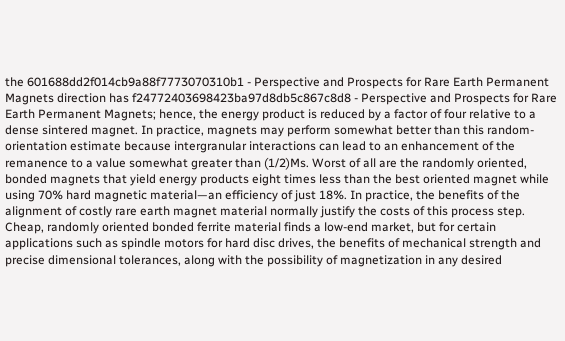the 601688dd2f014cb9a88f7773070310b1 - Perspective and Prospects for Rare Earth Permanent Magnets direction has f24772403698423ba97d8db5c867c8d8 - Perspective and Prospects for Rare Earth Permanent Magnets; hence, the energy product is reduced by a factor of four relative to a dense sintered magnet. In practice, magnets may perform somewhat better than this random-orientation estimate because intergranular interactions can lead to an enhancement of the remanence to a value somewhat greater than (1/2)Ms. Worst of all are the randomly oriented, bonded magnets that yield energy products eight times less than the best oriented magnet while using 70% hard magnetic material—an efficiency of just 18%. In practice, the benefits of the alignment of costly rare earth magnet material normally justify the costs of this process step. Cheap, randomly oriented bonded ferrite material finds a low-end market, but for certain applications such as spindle motors for hard disc drives, the benefits of mechanical strength and precise dimensional tolerances, along with the possibility of magnetization in any desired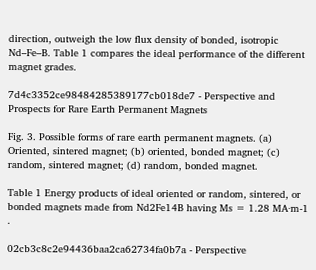direction, outweigh the low flux density of bonded, isotropic Nd–Fe–B. Table 1 compares the ideal performance of the different magnet grades.

7d4c3352ce98484285389177cb018de7 - Perspective and Prospects for Rare Earth Permanent Magnets

Fig. 3. Possible forms of rare earth permanent magnets. (a) Oriented, sintered magnet; (b) oriented, bonded magnet; (c) random, sintered magnet; (d) random, bonded magnet.

Table 1 Energy products of ideal oriented or random, sintered, or bonded magnets made from Nd2Fe14B having Ms = 1.28 MA·m-1 .

02cb3c8c2e94436baa2ca62734fa0b7a - Perspective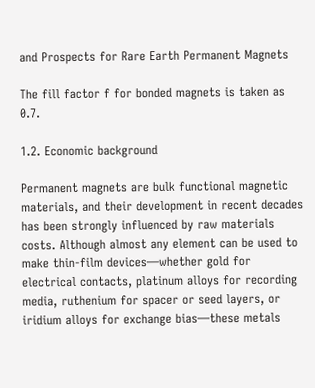and Prospects for Rare Earth Permanent Magnets

The fill factor f for bonded magnets is taken as 0.7.

1.2. Economic background

Permanent magnets are bulk functional magnetic materials, and their development in recent decades has been strongly influenced by raw materials costs. Although almost any element can be used to make thin-film devices—whether gold for electrical contacts, platinum alloys for recording media, ruthenium for spacer or seed layers, or iridium alloys for exchange bias—these metals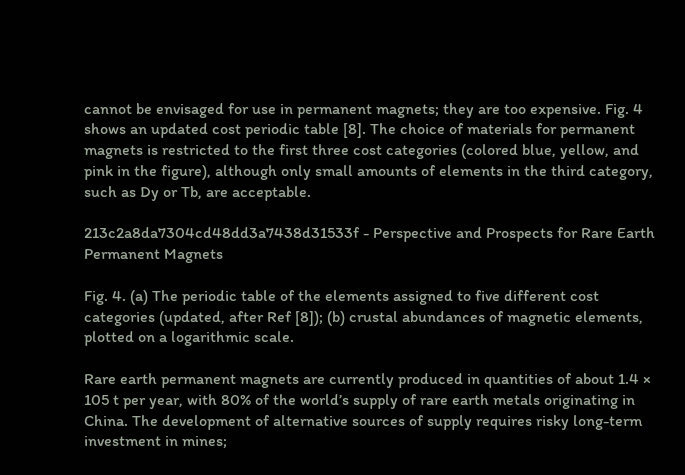cannot be envisaged for use in permanent magnets; they are too expensive. Fig. 4 shows an updated cost periodic table [8]. The choice of materials for permanent magnets is restricted to the first three cost categories (colored blue, yellow, and pink in the figure), although only small amounts of elements in the third category, such as Dy or Tb, are acceptable.

213c2a8da7304cd48dd3a7438d31533f - Perspective and Prospects for Rare Earth Permanent Magnets

Fig. 4. (a) The periodic table of the elements assigned to five different cost categories (updated, after Ref [8]); (b) crustal abundances of magnetic elements, plotted on a logarithmic scale.

Rare earth permanent magnets are currently produced in quantities of about 1.4 × 105 t per year, with 80% of the world’s supply of rare earth metals originating in China. The development of alternative sources of supply requires risky long-term investment in mines;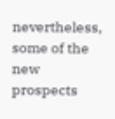nevertheless, some of the new prospects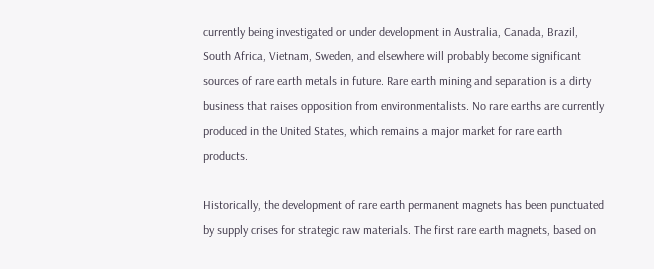currently being investigated or under development in Australia, Canada, Brazil, South Africa, Vietnam, Sweden, and elsewhere will probably become significant sources of rare earth metals in future. Rare earth mining and separation is a dirty business that raises opposition from environmentalists. No rare earths are currently produced in the United States, which remains a major market for rare earth products.

Historically, the development of rare earth permanent magnets has been punctuated by supply crises for strategic raw materials. The first rare earth magnets, based on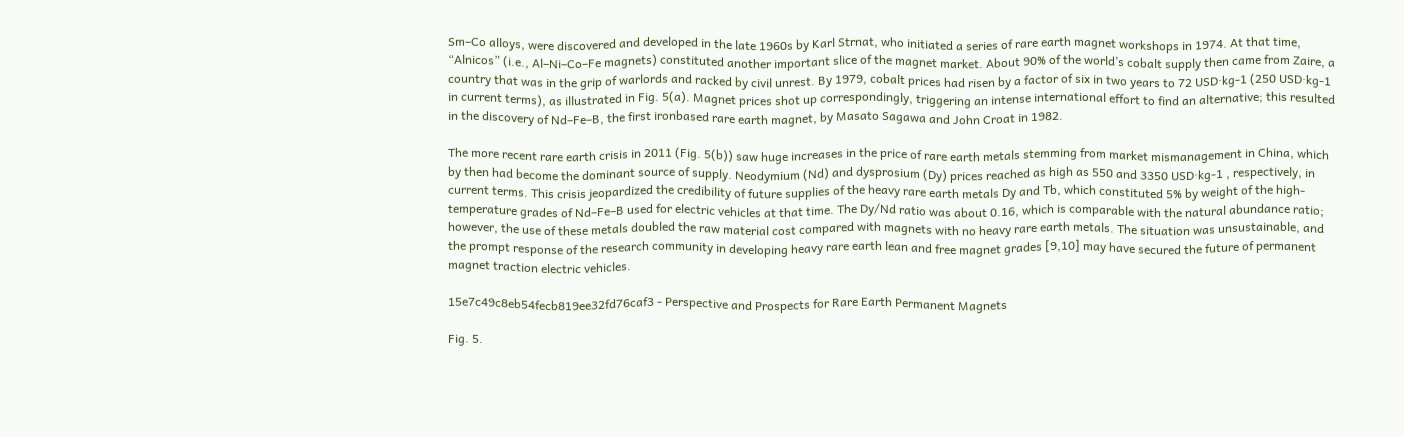Sm–Co alloys, were discovered and developed in the late 1960s by Karl Strnat, who initiated a series of rare earth magnet workshops in 1974. At that time, “Alnicos” (i.e., Al–Ni–Co–Fe magnets) constituted another important slice of the magnet market. About 90% of the world’s cobalt supply then came from Zaire, a country that was in the grip of warlords and racked by civil unrest. By 1979, cobalt prices had risen by a factor of six in two years to 72 USD·kg-1 (250 USD·kg-1 in current terms), as illustrated in Fig. 5(a). Magnet prices shot up correspondingly, triggering an intense international effort to find an alternative; this resulted in the discovery of Nd–Fe–B, the first ironbased rare earth magnet, by Masato Sagawa and John Croat in 1982.

The more recent rare earth crisis in 2011 (Fig. 5(b)) saw huge increases in the price of rare earth metals stemming from market mismanagement in China, which by then had become the dominant source of supply. Neodymium (Nd) and dysprosium (Dy) prices reached as high as 550 and 3350 USD·kg-1 , respectively, in current terms. This crisis jeopardized the credibility of future supplies of the heavy rare earth metals Dy and Tb, which constituted 5% by weight of the high-temperature grades of Nd–Fe–B used for electric vehicles at that time. The Dy/Nd ratio was about 0.16, which is comparable with the natural abundance ratio; however, the use of these metals doubled the raw material cost compared with magnets with no heavy rare earth metals. The situation was unsustainable, and the prompt response of the research community in developing heavy rare earth lean and free magnet grades [9,10] may have secured the future of permanent magnet traction electric vehicles.

15e7c49c8eb54fecb819ee32fd76caf3 - Perspective and Prospects for Rare Earth Permanent Magnets

Fig. 5.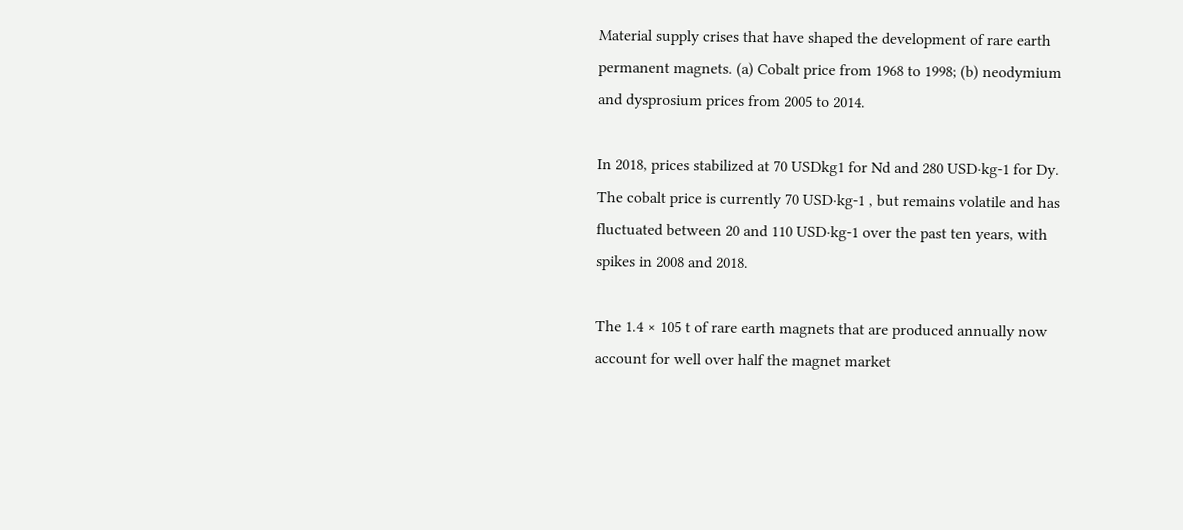Material supply crises that have shaped the development of rare earth permanent magnets. (a) Cobalt price from 1968 to 1998; (b) neodymium and dysprosium prices from 2005 to 2014.

In 2018, prices stabilized at 70 USDkg1 for Nd and 280 USD·kg-1 for Dy. The cobalt price is currently 70 USD·kg-1 , but remains volatile and has fluctuated between 20 and 110 USD·kg-1 over the past ten years, with spikes in 2008 and 2018.

The 1.4 × 105 t of rare earth magnets that are produced annually now account for well over half the magnet market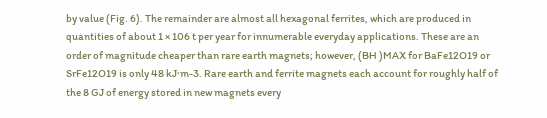by value (Fig. 6). The remainder are almost all hexagonal ferrites, which are produced in quantities of about 1 × 106 t per year for innumerable everyday applications. These are an order of magnitude cheaper than rare earth magnets; however, (BH )MAX for BaFe12O19 or SrFe12O19 is only 48 kJ·m-3. Rare earth and ferrite magnets each account for roughly half of the 8 GJ of energy stored in new magnets every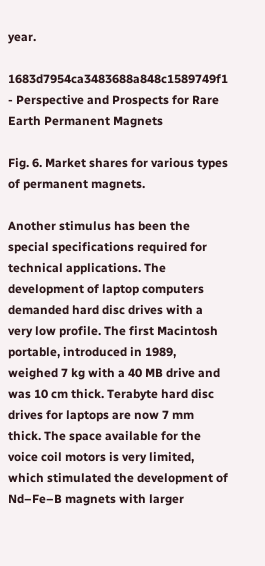year.

1683d7954ca3483688a848c1589749f1 - Perspective and Prospects for Rare Earth Permanent Magnets

Fig. 6. Market shares for various types of permanent magnets.

Another stimulus has been the special specifications required for technical applications. The development of laptop computers demanded hard disc drives with a very low profile. The first Macintosh portable, introduced in 1989, weighed 7 kg with a 40 MB drive and was 10 cm thick. Terabyte hard disc drives for laptops are now 7 mm thick. The space available for the voice coil motors is very limited, which stimulated the development of Nd–Fe–B magnets with larger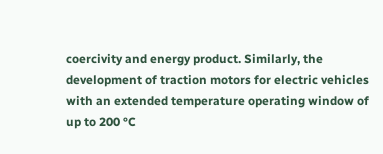coercivity and energy product. Similarly, the development of traction motors for electric vehicles with an extended temperature operating window of up to 200 °C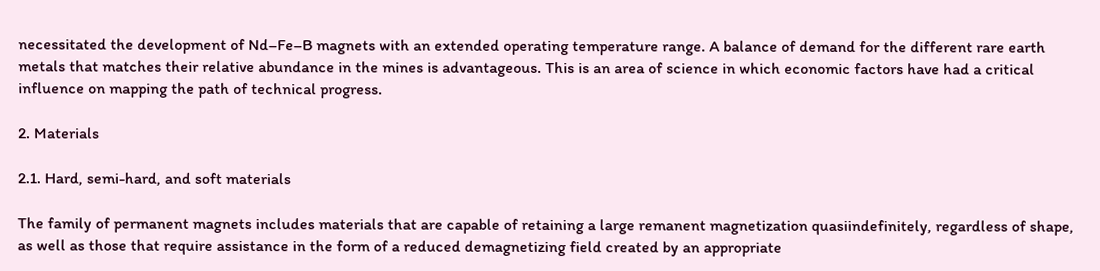necessitated the development of Nd–Fe–B magnets with an extended operating temperature range. A balance of demand for the different rare earth metals that matches their relative abundance in the mines is advantageous. This is an area of science in which economic factors have had a critical influence on mapping the path of technical progress.

2. Materials

2.1. Hard, semi-hard, and soft materials

The family of permanent magnets includes materials that are capable of retaining a large remanent magnetization quasiindefinitely, regardless of shape, as well as those that require assistance in the form of a reduced demagnetizing field created by an appropriate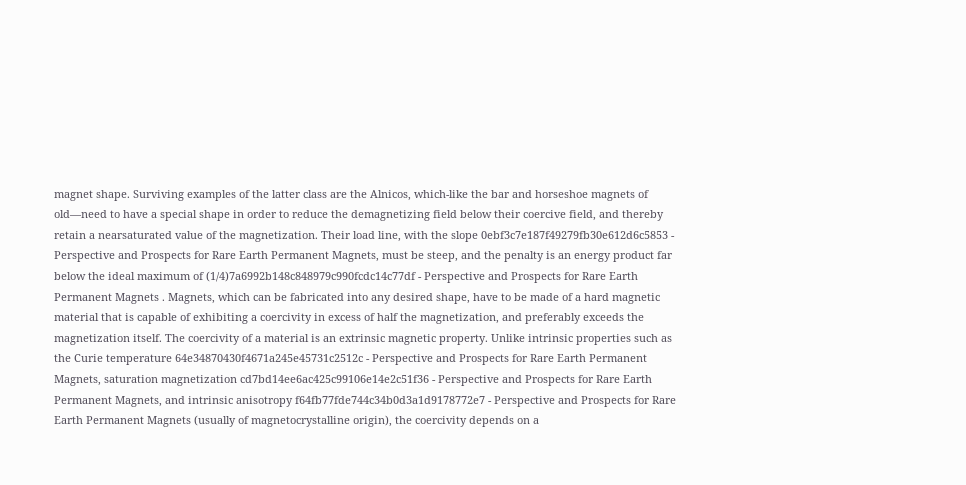magnet shape. Surviving examples of the latter class are the Alnicos, which-like the bar and horseshoe magnets of old—need to have a special shape in order to reduce the demagnetizing field below their coercive field, and thereby retain a nearsaturated value of the magnetization. Their load line, with the slope 0ebf3c7e187f49279fb30e612d6c5853 - Perspective and Prospects for Rare Earth Permanent Magnets, must be steep, and the penalty is an energy product far below the ideal maximum of (1/4)7a6992b148c848979c990fcdc14c77df - Perspective and Prospects for Rare Earth Permanent Magnets . Magnets, which can be fabricated into any desired shape, have to be made of a hard magnetic material that is capable of exhibiting a coercivity in excess of half the magnetization, and preferably exceeds the magnetization itself. The coercivity of a material is an extrinsic magnetic property. Unlike intrinsic properties such as the Curie temperature 64e34870430f4671a245e45731c2512c - Perspective and Prospects for Rare Earth Permanent Magnets, saturation magnetization cd7bd14ee6ac425c99106e14e2c51f36 - Perspective and Prospects for Rare Earth Permanent Magnets, and intrinsic anisotropy f64fb77fde744c34b0d3a1d9178772e7 - Perspective and Prospects for Rare Earth Permanent Magnets (usually of magnetocrystalline origin), the coercivity depends on a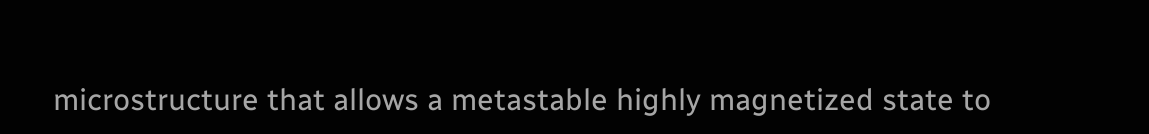microstructure that allows a metastable highly magnetized state to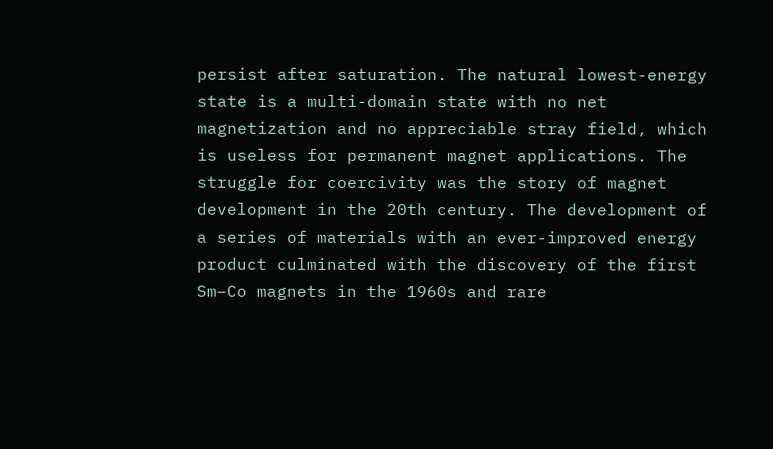persist after saturation. The natural lowest-energy state is a multi-domain state with no net magnetization and no appreciable stray field, which is useless for permanent magnet applications. The struggle for coercivity was the story of magnet development in the 20th century. The development of a series of materials with an ever-improved energy product culminated with the discovery of the first Sm–Co magnets in the 1960s and rare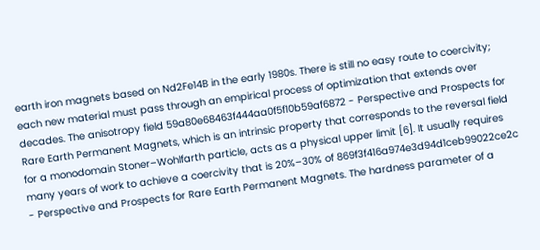earth iron magnets based on Nd2Fe14B in the early 1980s. There is still no easy route to coercivity; each new material must pass through an empirical process of optimization that extends over decades. The anisotropy field 59a80e68463f444aa0f5f10b59af6872 - Perspective and Prospects for Rare Earth Permanent Magnets, which is an intrinsic property that corresponds to the reversal field for a monodomain Stoner–Wohlfarth particle, acts as a physical upper limit [6]. It usually requires many years of work to achieve a coercivity that is 20%–30% of 869f3f416a974e3d94d1ceb99022ce2c - Perspective and Prospects for Rare Earth Permanent Magnets. The hardness parameter of a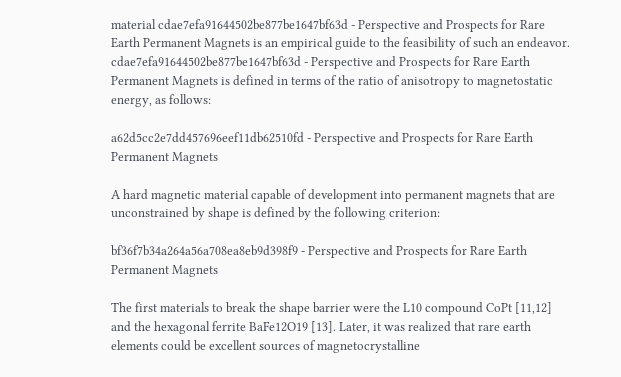material cdae7efa91644502be877be1647bf63d - Perspective and Prospects for Rare Earth Permanent Magnets is an empirical guide to the feasibility of such an endeavor. cdae7efa91644502be877be1647bf63d - Perspective and Prospects for Rare Earth Permanent Magnets is defined in terms of the ratio of anisotropy to magnetostatic energy, as follows:

a62d5cc2e7dd457696eef11db62510fd - Perspective and Prospects for Rare Earth Permanent Magnets

A hard magnetic material capable of development into permanent magnets that are unconstrained by shape is defined by the following criterion:

bf36f7b34a264a56a708ea8eb9d398f9 - Perspective and Prospects for Rare Earth Permanent Magnets

The first materials to break the shape barrier were the L10 compound CoPt [11,12] and the hexagonal ferrite BaFe12O19 [13]. Later, it was realized that rare earth elements could be excellent sources of magnetocrystalline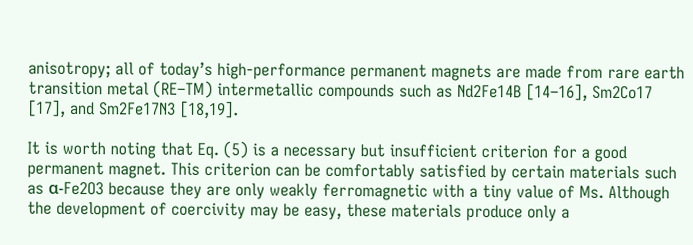anisotropy; all of today’s high-performance permanent magnets are made from rare earth transition metal (RE–TM) intermetallic compounds such as Nd2Fe14B [14–16], Sm2Co17 [17], and Sm2Fe17N3 [18,19].

It is worth noting that Eq. (5) is a necessary but insufficient criterion for a good permanent magnet. This criterion can be comfortably satisfied by certain materials such as α-Fe2O3 because they are only weakly ferromagnetic with a tiny value of Ms. Although the development of coercivity may be easy, these materials produce only a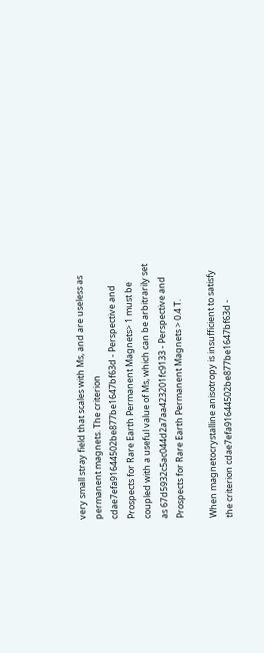very small stray field that scales with Ms, and are useless as permanent magnets. The criterion cdae7efa91644502be877be1647bf63d - Perspective and Prospects for Rare Earth Permanent Magnets> 1 must be coupled with a useful value of Ms, which can be arbitrarily set as 67d5932c5ac044d2a7aa423201fc9133 - Perspective and Prospects for Rare Earth Permanent Magnets > 0.4 T.

When magnetocrystalline anisotropy is insufficient to satisfy the criterion cdae7efa91644502be877be1647bf63d -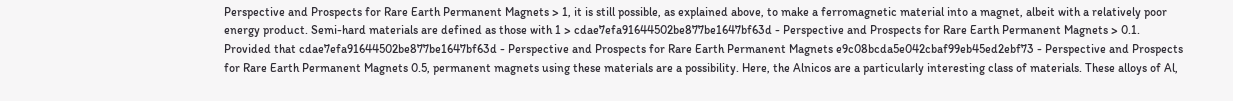Perspective and Prospects for Rare Earth Permanent Magnets > 1, it is still possible, as explained above, to make a ferromagnetic material into a magnet, albeit with a relatively poor energy product. Semi-hard materials are defined as those with 1 > cdae7efa91644502be877be1647bf63d - Perspective and Prospects for Rare Earth Permanent Magnets > 0.1. Provided that cdae7efa91644502be877be1647bf63d - Perspective and Prospects for Rare Earth Permanent Magnets e9c08bcda5e042cbaf99eb45ed2ebf73 - Perspective and Prospects for Rare Earth Permanent Magnets 0.5, permanent magnets using these materials are a possibility. Here, the Alnicos are a particularly interesting class of materials. These alloys of Al,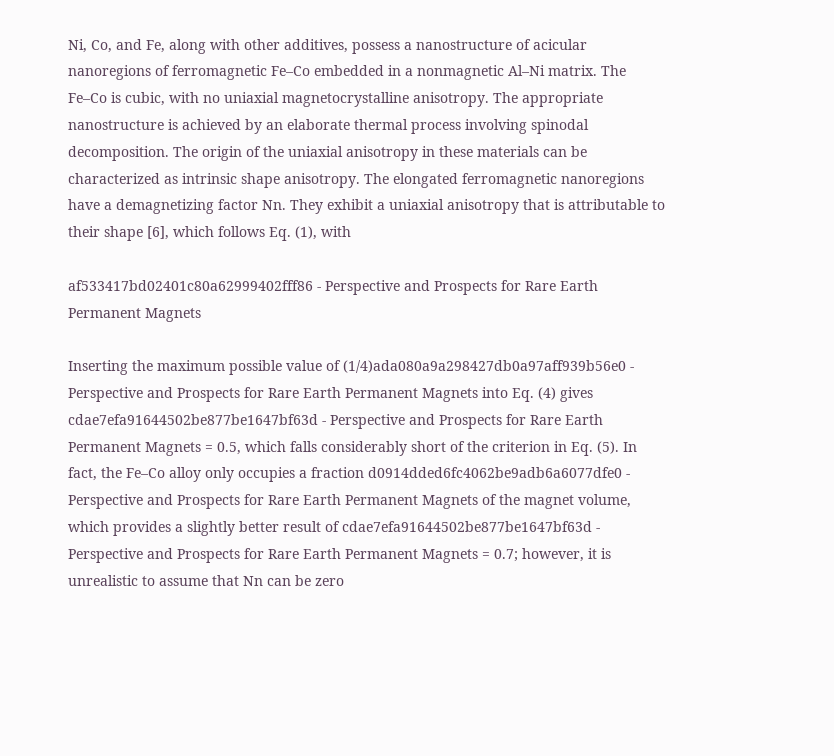Ni, Co, and Fe, along with other additives, possess a nanostructure of acicular nanoregions of ferromagnetic Fe–Co embedded in a nonmagnetic Al–Ni matrix. The Fe–Co is cubic, with no uniaxial magnetocrystalline anisotropy. The appropriate nanostructure is achieved by an elaborate thermal process involving spinodal decomposition. The origin of the uniaxial anisotropy in these materials can be characterized as intrinsic shape anisotropy. The elongated ferromagnetic nanoregions have a demagnetizing factor Nn. They exhibit a uniaxial anisotropy that is attributable to their shape [6], which follows Eq. (1), with

af533417bd02401c80a62999402fff86 - Perspective and Prospects for Rare Earth Permanent Magnets

Inserting the maximum possible value of (1/4)ada080a9a298427db0a97aff939b56e0 - Perspective and Prospects for Rare Earth Permanent Magnets into Eq. (4) gives cdae7efa91644502be877be1647bf63d - Perspective and Prospects for Rare Earth Permanent Magnets = 0.5, which falls considerably short of the criterion in Eq. (5). In fact, the Fe–Co alloy only occupies a fraction d0914dded6fc4062be9adb6a6077dfe0 - Perspective and Prospects for Rare Earth Permanent Magnets of the magnet volume, which provides a slightly better result of cdae7efa91644502be877be1647bf63d - Perspective and Prospects for Rare Earth Permanent Magnets = 0.7; however, it is unrealistic to assume that Nn can be zero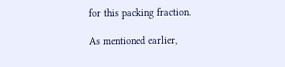for this packing fraction.

As mentioned earlier,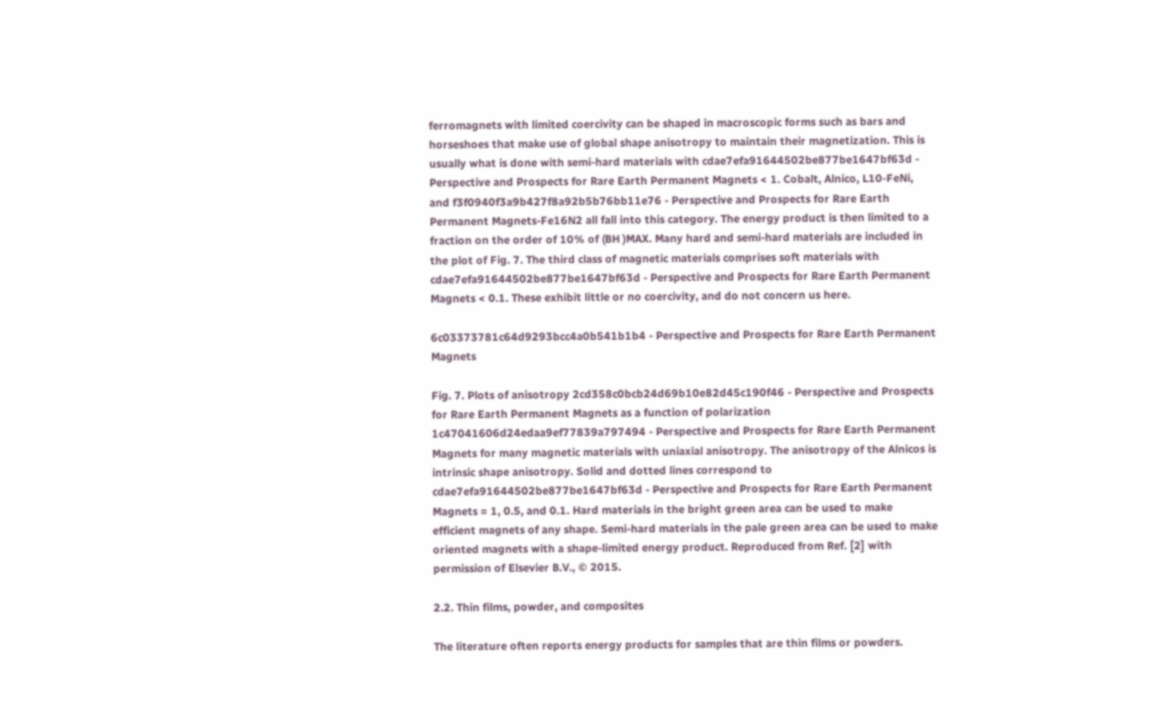ferromagnets with limited coercivity can be shaped in macroscopic forms such as bars and horseshoes that make use of global shape anisotropy to maintain their magnetization. This is usually what is done with semi-hard materials with cdae7efa91644502be877be1647bf63d - Perspective and Prospects for Rare Earth Permanent Magnets < 1. Cobalt, Alnico, L10-FeNi, and f3f0940f3a9b427f8a92b5b76bb11e76 - Perspective and Prospects for Rare Earth Permanent Magnets-Fe16N2 all fall into this category. The energy product is then limited to a fraction on the order of 10% of (BH )MAX. Many hard and semi-hard materials are included in the plot of Fig. 7. The third class of magnetic materials comprises soft materials with cdae7efa91644502be877be1647bf63d - Perspective and Prospects for Rare Earth Permanent Magnets < 0.1. These exhibit little or no coercivity, and do not concern us here.

6c03373781c64d9293bcc4a0b541b1b4 - Perspective and Prospects for Rare Earth Permanent Magnets

Fig. 7. Plots of anisotropy 2cd358c0bcb24d69b10e82d45c190f46 - Perspective and Prospects for Rare Earth Permanent Magnets as a function of polarization 1c47041606d24edaa9ef77839a797494 - Perspective and Prospects for Rare Earth Permanent Magnets for many magnetic materials with uniaxial anisotropy. The anisotropy of the Alnicos is intrinsic shape anisotropy. Solid and dotted lines correspond to cdae7efa91644502be877be1647bf63d - Perspective and Prospects for Rare Earth Permanent Magnets = 1, 0.5, and 0.1. Hard materials in the bright green area can be used to make efficient magnets of any shape. Semi-hard materials in the pale green area can be used to make oriented magnets with a shape-limited energy product. Reproduced from Ref. [2] with permission of Elsevier B.V., © 2015.

2.2. Thin films, powder, and composites

The literature often reports energy products for samples that are thin films or powders.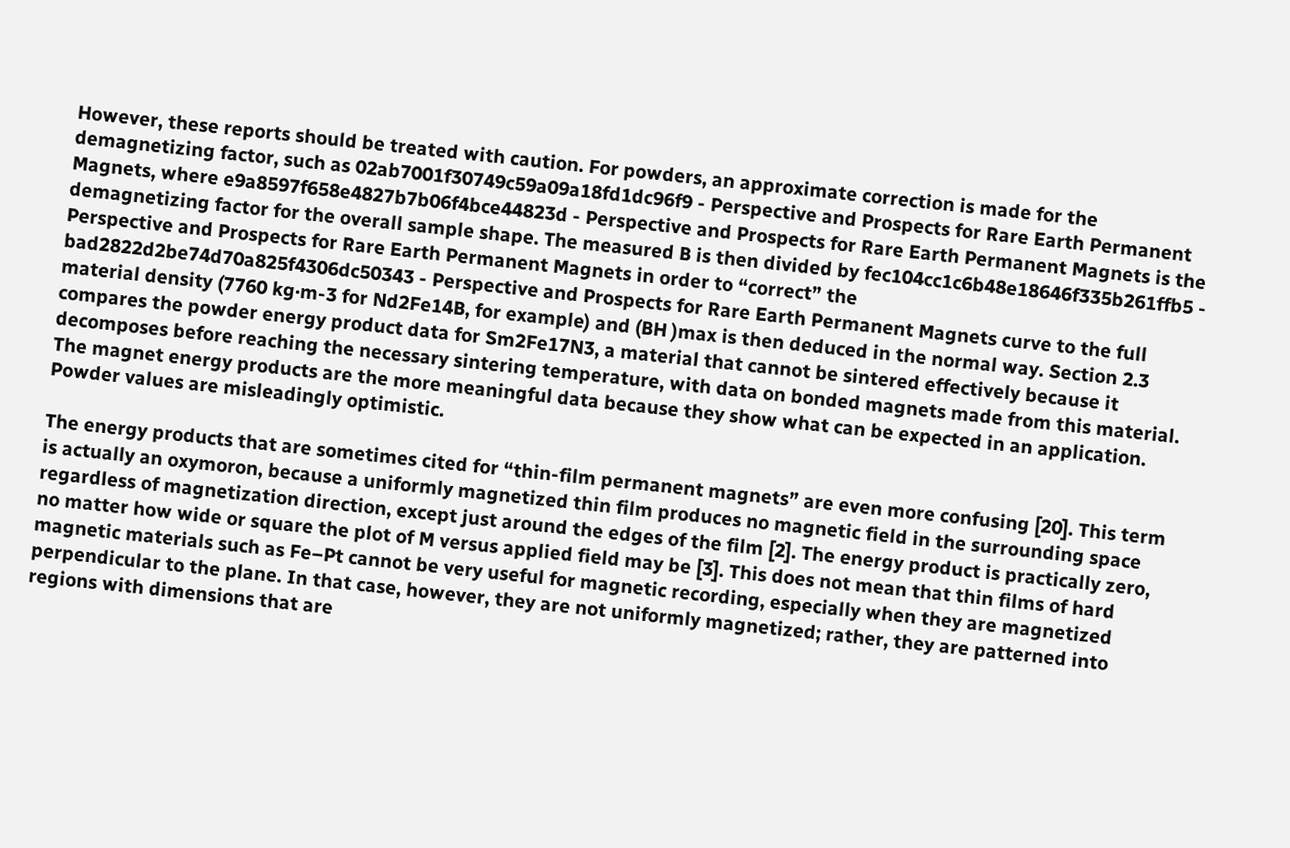However, these reports should be treated with caution. For powders, an approximate correction is made for the demagnetizing factor, such as 02ab7001f30749c59a09a18fd1dc96f9 - Perspective and Prospects for Rare Earth Permanent Magnets, where e9a8597f658e4827b7b06f4bce44823d - Perspective and Prospects for Rare Earth Permanent Magnets is the demagnetizing factor for the overall sample shape. The measured B is then divided by fec104cc1c6b48e18646f335b261ffb5 - Perspective and Prospects for Rare Earth Permanent Magnets in order to “correct” the bad2822d2be74d70a825f4306dc50343 - Perspective and Prospects for Rare Earth Permanent Magnets curve to the full material density (7760 kg·m-3 for Nd2Fe14B, for example) and (BH )max is then deduced in the normal way. Section 2.3 compares the powder energy product data for Sm2Fe17N3, a material that cannot be sintered effectively because it decomposes before reaching the necessary sintering temperature, with data on bonded magnets made from this material. The magnet energy products are the more meaningful data because they show what can be expected in an application. Powder values are misleadingly optimistic.

The energy products that are sometimes cited for “thin-film permanent magnets” are even more confusing [20]. This term is actually an oxymoron, because a uniformly magnetized thin film produces no magnetic field in the surrounding space regardless of magnetization direction, except just around the edges of the film [2]. The energy product is practically zero, no matter how wide or square the plot of M versus applied field may be [3]. This does not mean that thin films of hard magnetic materials such as Fe–Pt cannot be very useful for magnetic recording, especially when they are magnetized perpendicular to the plane. In that case, however, they are not uniformly magnetized; rather, they are patterned into regions with dimensions that are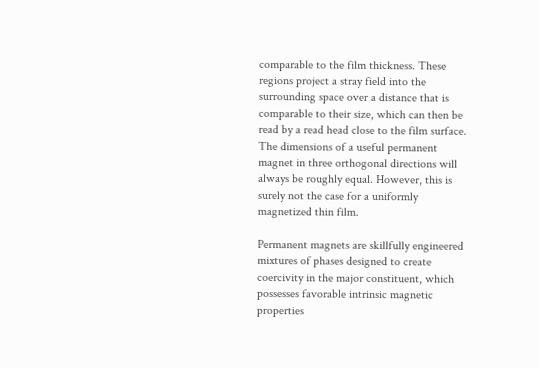comparable to the film thickness. These regions project a stray field into the surrounding space over a distance that is comparable to their size, which can then be read by a read head close to the film surface. The dimensions of a useful permanent magnet in three orthogonal directions will always be roughly equal. However, this is surely not the case for a uniformly magnetized thin film.

Permanent magnets are skillfully engineered mixtures of phases designed to create coercivity in the major constituent, which possesses favorable intrinsic magnetic properties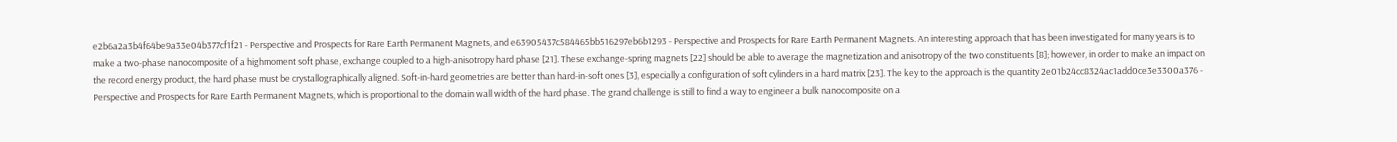e2b6a2a3b4f64be9a33e04b377cf1f21 - Perspective and Prospects for Rare Earth Permanent Magnets, and e63905437c584465bb516297eb6b1293 - Perspective and Prospects for Rare Earth Permanent Magnets. An interesting approach that has been investigated for many years is to make a two-phase nanocomposite of a highmoment soft phase, exchange coupled to a high-anisotropy hard phase [21]. These exchange-spring magnets [22] should be able to average the magnetization and anisotropy of the two constituents [8]; however, in order to make an impact on the record energy product, the hard phase must be crystallographically aligned. Soft-in-hard geometries are better than hard-in-soft ones [3], especially a configuration of soft cylinders in a hard matrix [23]. The key to the approach is the quantity 2e01b24cc8324ac1add0ce3e3300a376 - Perspective and Prospects for Rare Earth Permanent Magnets, which is proportional to the domain wall width of the hard phase. The grand challenge is still to find a way to engineer a bulk nanocomposite on a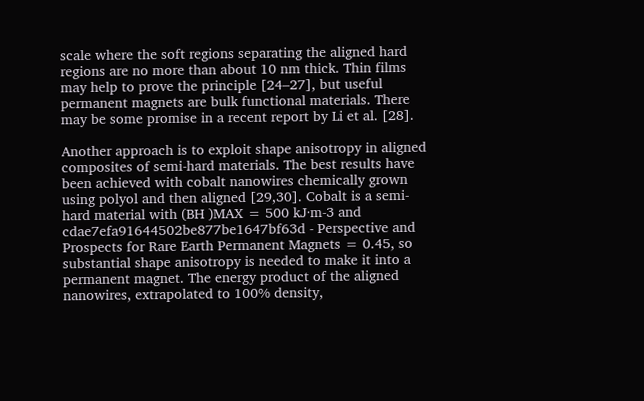scale where the soft regions separating the aligned hard regions are no more than about 10 nm thick. Thin films may help to prove the principle [24–27], but useful permanent magnets are bulk functional materials. There may be some promise in a recent report by Li et al. [28].

Another approach is to exploit shape anisotropy in aligned composites of semi-hard materials. The best results have been achieved with cobalt nanowires chemically grown using polyol and then aligned [29,30]. Cobalt is a semi-hard material with (BH )MAX = 500 kJ·m-3 and cdae7efa91644502be877be1647bf63d - Perspective and Prospects for Rare Earth Permanent Magnets = 0.45, so substantial shape anisotropy is needed to make it into a permanent magnet. The energy product of the aligned nanowires, extrapolated to 100% density,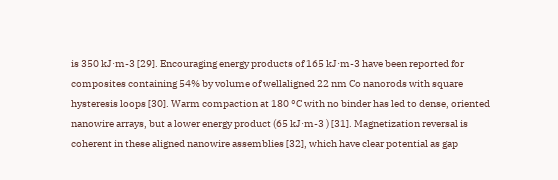is 350 kJ·m-3 [29]. Encouraging energy products of 165 kJ·m-3 have been reported for composites containing 54% by volume of wellaligned 22 nm Co nanorods with square hysteresis loops [30]. Warm compaction at 180 °C with no binder has led to dense, oriented nanowire arrays, but a lower energy product (65 kJ·m-3 ) [31]. Magnetization reversal is coherent in these aligned nanowire assemblies [32], which have clear potential as gap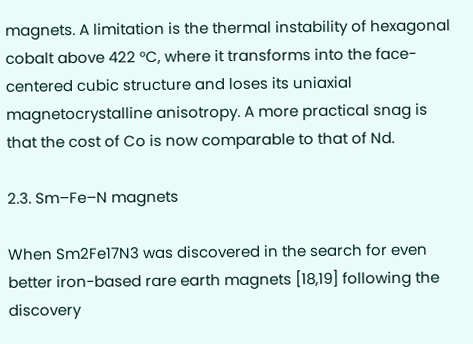magnets. A limitation is the thermal instability of hexagonal cobalt above 422 °C, where it transforms into the face-centered cubic structure and loses its uniaxial magnetocrystalline anisotropy. A more practical snag is that the cost of Co is now comparable to that of Nd.

2.3. Sm–Fe–N magnets

When Sm2Fe17N3 was discovered in the search for even better iron-based rare earth magnets [18,19] following the discovery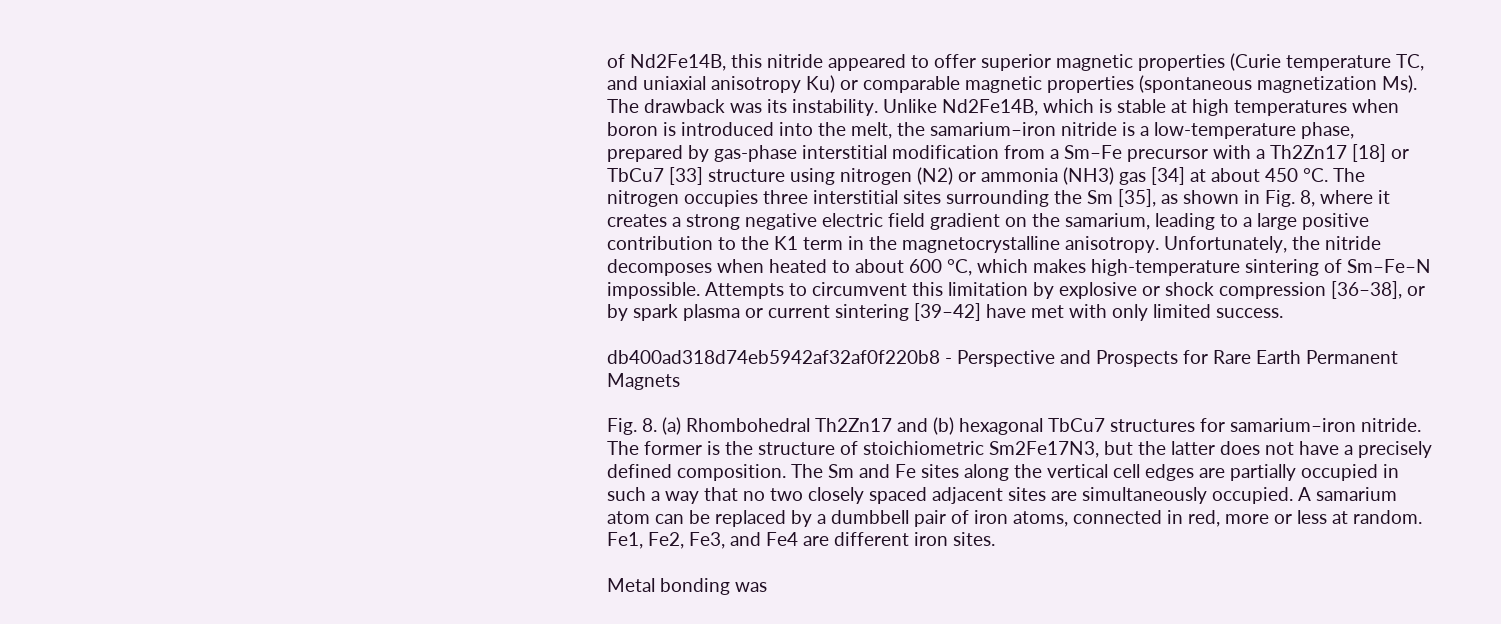of Nd2Fe14B, this nitride appeared to offer superior magnetic properties (Curie temperature TC, and uniaxial anisotropy Ku) or comparable magnetic properties (spontaneous magnetization Ms). The drawback was its instability. Unlike Nd2Fe14B, which is stable at high temperatures when boron is introduced into the melt, the samarium–iron nitride is a low-temperature phase, prepared by gas-phase interstitial modification from a Sm–Fe precursor with a Th2Zn17 [18] or TbCu7 [33] structure using nitrogen (N2) or ammonia (NH3) gas [34] at about 450 °C. The nitrogen occupies three interstitial sites surrounding the Sm [35], as shown in Fig. 8, where it creates a strong negative electric field gradient on the samarium, leading to a large positive contribution to the K1 term in the magnetocrystalline anisotropy. Unfortunately, the nitride decomposes when heated to about 600 °C, which makes high-temperature sintering of Sm–Fe–N impossible. Attempts to circumvent this limitation by explosive or shock compression [36–38], or by spark plasma or current sintering [39–42] have met with only limited success.

db400ad318d74eb5942af32af0f220b8 - Perspective and Prospects for Rare Earth Permanent Magnets

Fig. 8. (a) Rhombohedral Th2Zn17 and (b) hexagonal TbCu7 structures for samarium–iron nitride. The former is the structure of stoichiometric Sm2Fe17N3, but the latter does not have a precisely defined composition. The Sm and Fe sites along the vertical cell edges are partially occupied in such a way that no two closely spaced adjacent sites are simultaneously occupied. A samarium atom can be replaced by a dumbbell pair of iron atoms, connected in red, more or less at random. Fe1, Fe2, Fe3, and Fe4 are different iron sites.

Metal bonding was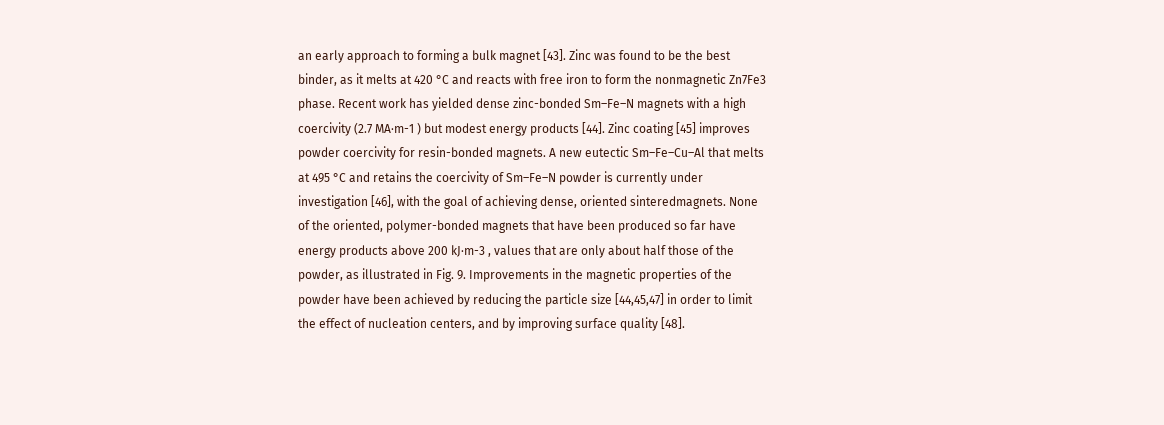an early approach to forming a bulk magnet [43]. Zinc was found to be the best binder, as it melts at 420 °C and reacts with free iron to form the nonmagnetic Zn7Fe3 phase. Recent work has yielded dense zinc-bonded Sm–Fe–N magnets with a high coercivity (2.7 MA·m-1 ) but modest energy products [44]. Zinc coating [45] improves powder coercivity for resin-bonded magnets. A new eutectic Sm–Fe–Cu–Al that melts at 495 °C and retains the coercivity of Sm–Fe–N powder is currently under investigation [46], with the goal of achieving dense, oriented sinteredmagnets. None of the oriented, polymer-bonded magnets that have been produced so far have energy products above 200 kJ·m-3 , values that are only about half those of the powder, as illustrated in Fig. 9. Improvements in the magnetic properties of the powder have been achieved by reducing the particle size [44,45,47] in order to limit the effect of nucleation centers, and by improving surface quality [48].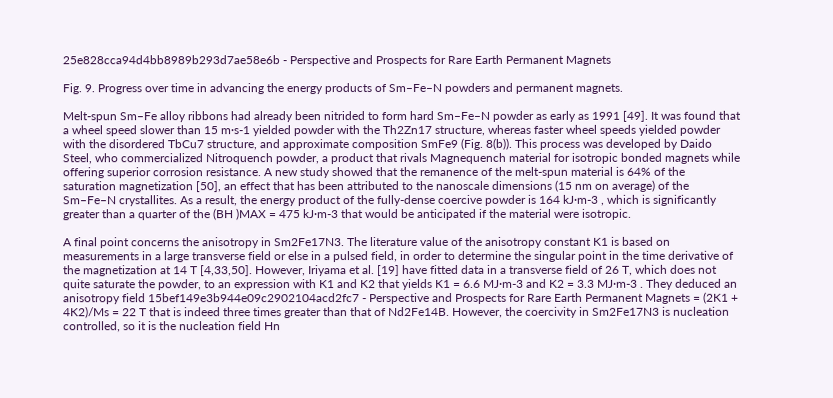25e828cca94d4bb8989b293d7ae58e6b - Perspective and Prospects for Rare Earth Permanent Magnets

Fig. 9. Progress over time in advancing the energy products of Sm–Fe–N powders and permanent magnets.

Melt-spun Sm–Fe alloy ribbons had already been nitrided to form hard Sm–Fe–N powder as early as 1991 [49]. It was found that a wheel speed slower than 15 m·s-1 yielded powder with the Th2Zn17 structure, whereas faster wheel speeds yielded powder with the disordered TbCu7 structure, and approximate composition SmFe9 (Fig. 8(b)). This process was developed by Daido Steel, who commercialized Nitroquench powder, a product that rivals Magnequench material for isotropic bonded magnets while offering superior corrosion resistance. A new study showed that the remanence of the melt-spun material is 64% of the saturation magnetization [50], an effect that has been attributed to the nanoscale dimensions (15 nm on average) of the Sm–Fe–N crystallites. As a result, the energy product of the fully-dense coercive powder is 164 kJ·m-3 , which is significantly greater than a quarter of the (BH )MAX = 475 kJ·m-3 that would be anticipated if the material were isotropic.

A final point concerns the anisotropy in Sm2Fe17N3. The literature value of the anisotropy constant K1 is based on measurements in a large transverse field or else in a pulsed field, in order to determine the singular point in the time derivative of the magnetization at 14 T [4,33,50]. However, Iriyama et al. [19] have fitted data in a transverse field of 26 T, which does not quite saturate the powder, to an expression with K1 and K2 that yields K1 = 6.6 MJ·m-3 and K2 = 3.3 MJ·m-3 . They deduced an anisotropy field 15bef149e3b944e09c2902104acd2fc7 - Perspective and Prospects for Rare Earth Permanent Magnets = (2K1 + 4K2)/Ms = 22 T that is indeed three times greater than that of Nd2Fe14B. However, the coercivity in Sm2Fe17N3 is nucleation controlled, so it is the nucleation field Hn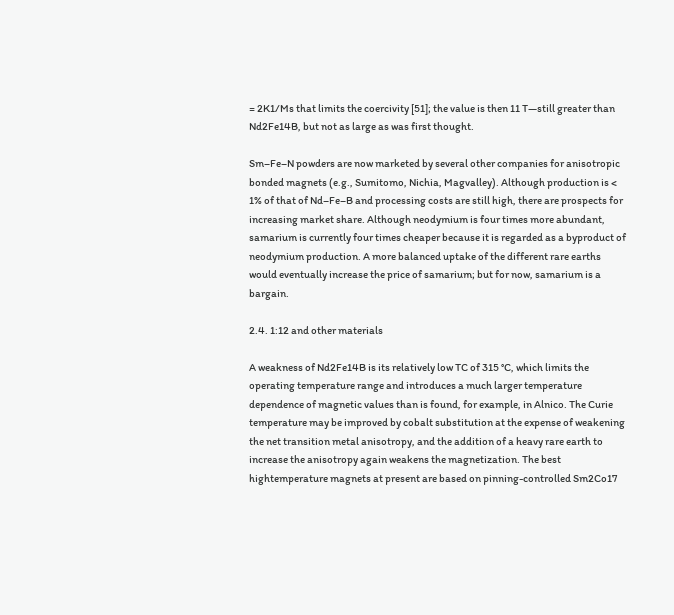= 2K1/Ms that limits the coercivity [51]; the value is then 11 T—still greater than Nd2Fe14B, but not as large as was first thought.

Sm–Fe–N powders are now marketed by several other companies for anisotropic bonded magnets (e.g., Sumitomo, Nichia, Magvalley). Although production is < 1% of that of Nd–Fe–B and processing costs are still high, there are prospects for increasing market share. Although neodymium is four times more abundant, samarium is currently four times cheaper because it is regarded as a byproduct of neodymium production. A more balanced uptake of the different rare earths would eventually increase the price of samarium; but for now, samarium is a bargain.

2.4. 1:12 and other materials

A weakness of Nd2Fe14B is its relatively low TC of 315 °C, which limits the operating temperature range and introduces a much larger temperature dependence of magnetic values than is found, for example, in Alnico. The Curie temperature may be improved by cobalt substitution at the expense of weakening the net transition metal anisotropy, and the addition of a heavy rare earth to increase the anisotropy again weakens the magnetization. The best hightemperature magnets at present are based on pinning-controlled Sm2Co17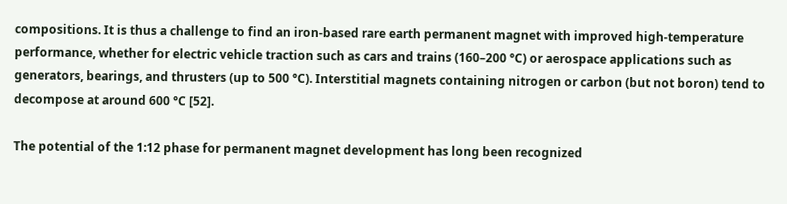compositions. It is thus a challenge to find an iron-based rare earth permanent magnet with improved high-temperature performance, whether for electric vehicle traction such as cars and trains (160–200 °C) or aerospace applications such as generators, bearings, and thrusters (up to 500 °C). Interstitial magnets containing nitrogen or carbon (but not boron) tend to decompose at around 600 °C [52].

The potential of the 1:12 phase for permanent magnet development has long been recognized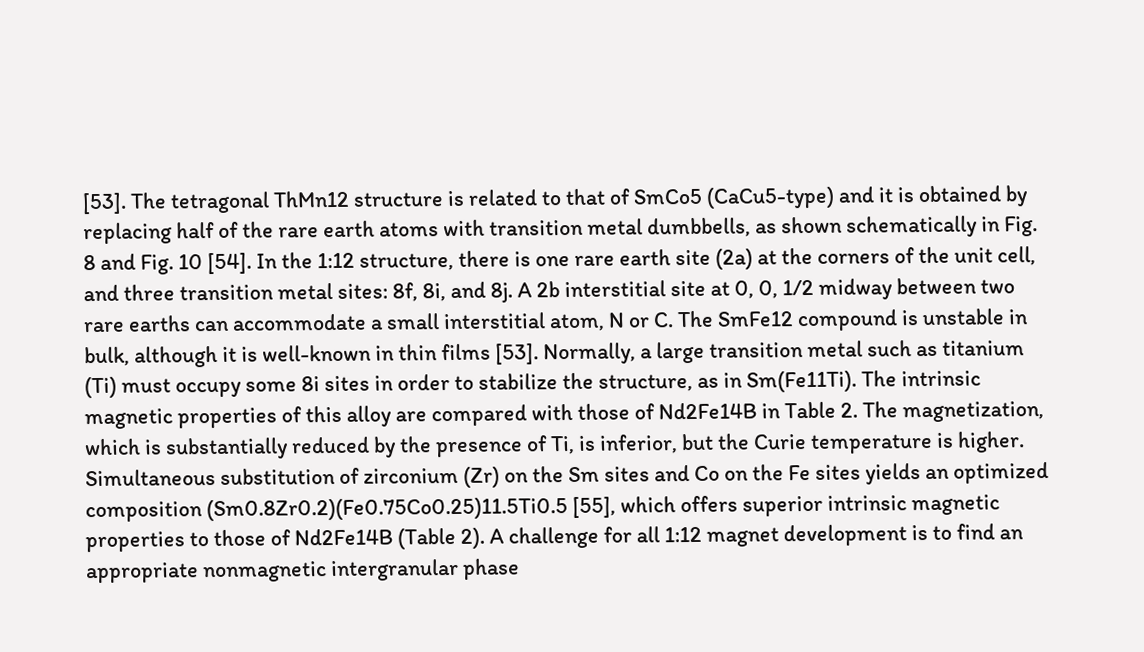[53]. The tetragonal ThMn12 structure is related to that of SmCo5 (CaCu5-type) and it is obtained by replacing half of the rare earth atoms with transition metal dumbbells, as shown schematically in Fig. 8 and Fig. 10 [54]. In the 1:12 structure, there is one rare earth site (2a) at the corners of the unit cell, and three transition metal sites: 8f, 8i, and 8j. A 2b interstitial site at 0, 0, 1/2 midway between two rare earths can accommodate a small interstitial atom, N or C. The SmFe12 compound is unstable in bulk, although it is well-known in thin films [53]. Normally, a large transition metal such as titanium (Ti) must occupy some 8i sites in order to stabilize the structure, as in Sm(Fe11Ti). The intrinsic magnetic properties of this alloy are compared with those of Nd2Fe14B in Table 2. The magnetization, which is substantially reduced by the presence of Ti, is inferior, but the Curie temperature is higher. Simultaneous substitution of zirconium (Zr) on the Sm sites and Co on the Fe sites yields an optimized composition (Sm0.8Zr0.2)(Fe0.75Co0.25)11.5Ti0.5 [55], which offers superior intrinsic magnetic properties to those of Nd2Fe14B (Table 2). A challenge for all 1:12 magnet development is to find an appropriate nonmagnetic intergranular phase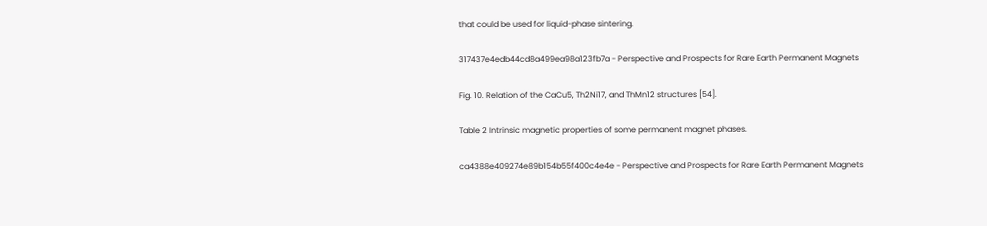that could be used for liquid-phase sintering.

317437e4edb44cd8a499ea98a123fb7a - Perspective and Prospects for Rare Earth Permanent Magnets

Fig. 10. Relation of the CaCu5, Th2Ni17, and ThMn12 structures [54].

Table 2 Intrinsic magnetic properties of some permanent magnet phases.

ca4388e409274e89b154b55f400c4e4e - Perspective and Prospects for Rare Earth Permanent Magnets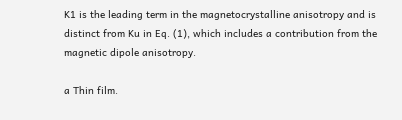K1 is the leading term in the magnetocrystalline anisotropy and is distinct from Ku in Eq. (1), which includes a contribution from the magnetic dipole anisotropy.

a Thin film.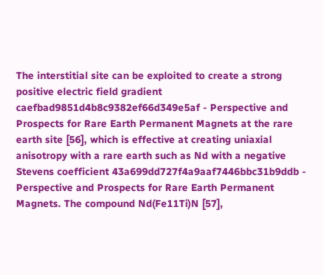The interstitial site can be exploited to create a strong positive electric field gradient caefbad9851d4b8c9382ef66d349e5af - Perspective and Prospects for Rare Earth Permanent Magnets at the rare earth site [56], which is effective at creating uniaxial anisotropy with a rare earth such as Nd with a negative Stevens coefficient 43a699dd727f4a9aaf7446bbc31b9ddb - Perspective and Prospects for Rare Earth Permanent Magnets. The compound Nd(Fe11Ti)N [57],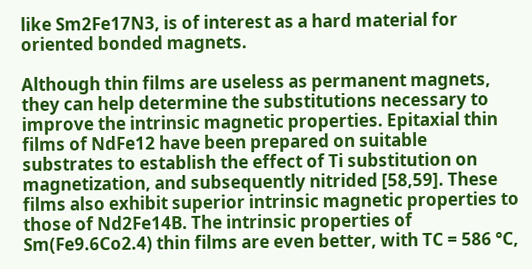like Sm2Fe17N3, is of interest as a hard material for oriented bonded magnets.

Although thin films are useless as permanent magnets, they can help determine the substitutions necessary to improve the intrinsic magnetic properties. Epitaxial thin films of NdFe12 have been prepared on suitable substrates to establish the effect of Ti substitution on magnetization, and subsequently nitrided [58,59]. These films also exhibit superior intrinsic magnetic properties to those of Nd2Fe14B. The intrinsic properties of Sm(Fe9.6Co2.4) thin films are even better, with TC = 586 °C,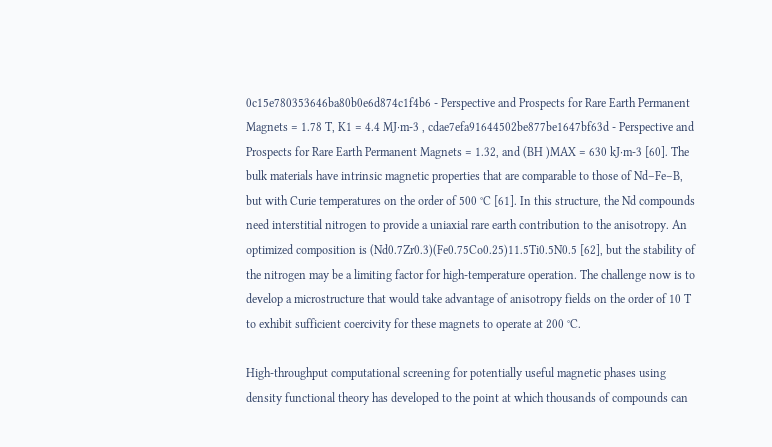0c15e780353646ba80b0e6d874c1f4b6 - Perspective and Prospects for Rare Earth Permanent Magnets = 1.78 T, K1 = 4.4 MJ·m-3 , cdae7efa91644502be877be1647bf63d - Perspective and Prospects for Rare Earth Permanent Magnets = 1.32, and (BH )MAX = 630 kJ·m-3 [60]. The bulk materials have intrinsic magnetic properties that are comparable to those of Nd–Fe–B, but with Curie temperatures on the order of 500 °C [61]. In this structure, the Nd compounds need interstitial nitrogen to provide a uniaxial rare earth contribution to the anisotropy. An optimized composition is (Nd0.7Zr0.3)(Fe0.75Co0.25)11.5Ti0.5N0.5 [62], but the stability of the nitrogen may be a limiting factor for high-temperature operation. The challenge now is to develop a microstructure that would take advantage of anisotropy fields on the order of 10 T to exhibit sufficient coercivity for these magnets to operate at 200 °C.

High-throughput computational screening for potentially useful magnetic phases using density functional theory has developed to the point at which thousands of compounds can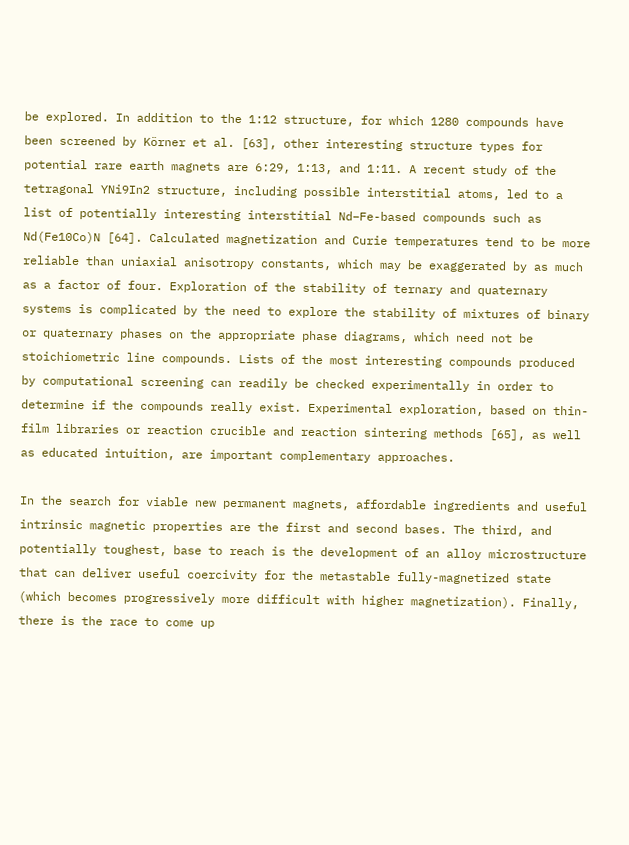be explored. In addition to the 1:12 structure, for which 1280 compounds have been screened by Körner et al. [63], other interesting structure types for potential rare earth magnets are 6:29, 1:13, and 1:11. A recent study of the tetragonal YNi9In2 structure, including possible interstitial atoms, led to a list of potentially interesting interstitial Nd–Fe-based compounds such as Nd(Fe10Co)N [64]. Calculated magnetization and Curie temperatures tend to be more reliable than uniaxial anisotropy constants, which may be exaggerated by as much as a factor of four. Exploration of the stability of ternary and quaternary systems is complicated by the need to explore the stability of mixtures of binary or quaternary phases on the appropriate phase diagrams, which need not be stoichiometric line compounds. Lists of the most interesting compounds produced by computational screening can readily be checked experimentally in order to determine if the compounds really exist. Experimental exploration, based on thin-film libraries or reaction crucible and reaction sintering methods [65], as well as educated intuition, are important complementary approaches.

In the search for viable new permanent magnets, affordable ingredients and useful intrinsic magnetic properties are the first and second bases. The third, and potentially toughest, base to reach is the development of an alloy microstructure that can deliver useful coercivity for the metastable fully-magnetized state (which becomes progressively more difficult with higher magnetization). Finally, there is the race to come up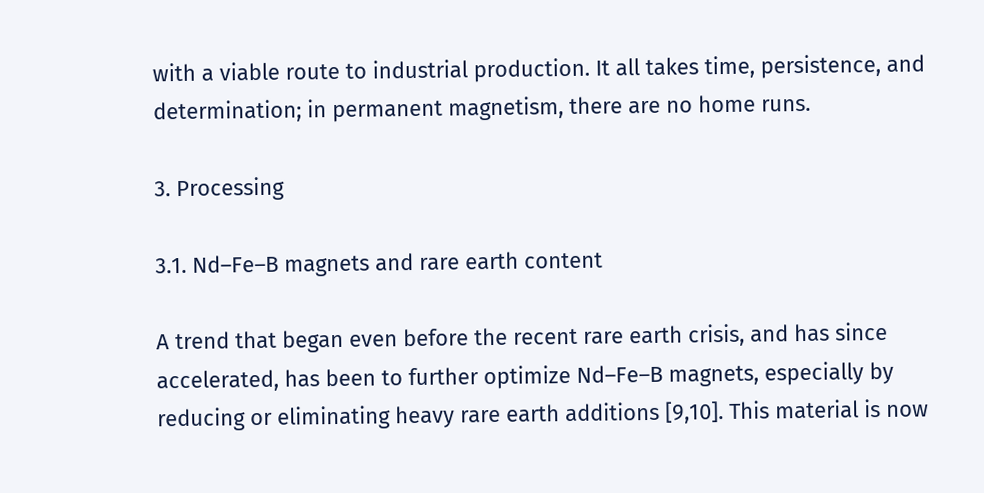with a viable route to industrial production. It all takes time, persistence, and determination; in permanent magnetism, there are no home runs.

3. Processing

3.1. Nd–Fe–B magnets and rare earth content

A trend that began even before the recent rare earth crisis, and has since accelerated, has been to further optimize Nd–Fe–B magnets, especially by reducing or eliminating heavy rare earth additions [9,10]. This material is now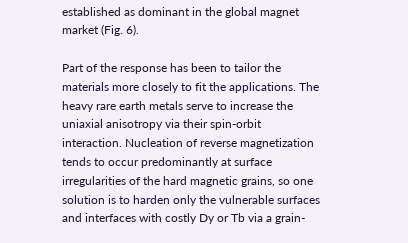established as dominant in the global magnet market (Fig. 6).

Part of the response has been to tailor the materials more closely to fit the applications. The heavy rare earth metals serve to increase the uniaxial anisotropy via their spin-orbit interaction. Nucleation of reverse magnetization tends to occur predominantly at surface irregularities of the hard magnetic grains, so one solution is to harden only the vulnerable surfaces and interfaces with costly Dy or Tb via a grain-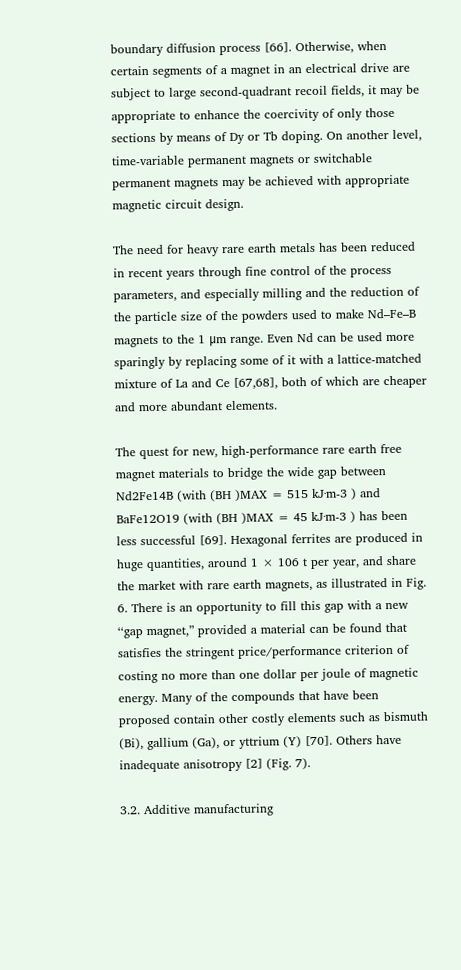boundary diffusion process [66]. Otherwise, when certain segments of a magnet in an electrical drive are subject to large second-quadrant recoil fields, it may be appropriate to enhance the coercivity of only those sections by means of Dy or Tb doping. On another level, time-variable permanent magnets or switchable permanent magnets may be achieved with appropriate magnetic circuit design.

The need for heavy rare earth metals has been reduced in recent years through fine control of the process parameters, and especially milling and the reduction of the particle size of the powders used to make Nd–Fe–B magnets to the 1 μm range. Even Nd can be used more sparingly by replacing some of it with a lattice-matched mixture of La and Ce [67,68], both of which are cheaper and more abundant elements.

The quest for new, high-performance rare earth free magnet materials to bridge the wide gap between Nd2Fe14B (with (BH )MAX = 515 kJ·m-3 ) and BaFe12O19 (with (BH )MAX = 45 kJ·m-3 ) has been less successful [69]. Hexagonal ferrites are produced in huge quantities, around 1 × 106 t per year, and share the market with rare earth magnets, as illustrated in Fig. 6. There is an opportunity to fill this gap with a new ‘‘gap magnet,” provided a material can be found that satisfies the stringent price/performance criterion of costing no more than one dollar per joule of magnetic energy. Many of the compounds that have been proposed contain other costly elements such as bismuth (Bi), gallium (Ga), or yttrium (Y) [70]. Others have inadequate anisotropy [2] (Fig. 7).

3.2. Additive manufacturing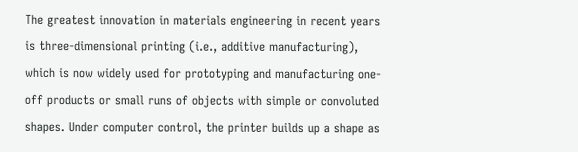The greatest innovation in materials engineering in recent years is three-dimensional printing (i.e., additive manufacturing), which is now widely used for prototyping and manufacturing one-off products or small runs of objects with simple or convoluted shapes. Under computer control, the printer builds up a shape as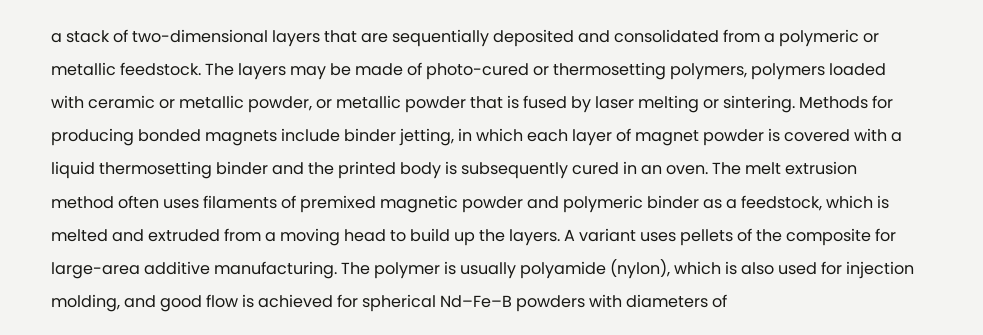a stack of two-dimensional layers that are sequentially deposited and consolidated from a polymeric or metallic feedstock. The layers may be made of photo-cured or thermosetting polymers, polymers loaded with ceramic or metallic powder, or metallic powder that is fused by laser melting or sintering. Methods for producing bonded magnets include binder jetting, in which each layer of magnet powder is covered with a liquid thermosetting binder and the printed body is subsequently cured in an oven. The melt extrusion method often uses filaments of premixed magnetic powder and polymeric binder as a feedstock, which is melted and extruded from a moving head to build up the layers. A variant uses pellets of the composite for large-area additive manufacturing. The polymer is usually polyamide (nylon), which is also used for injection molding, and good flow is achieved for spherical Nd–Fe–B powders with diameters of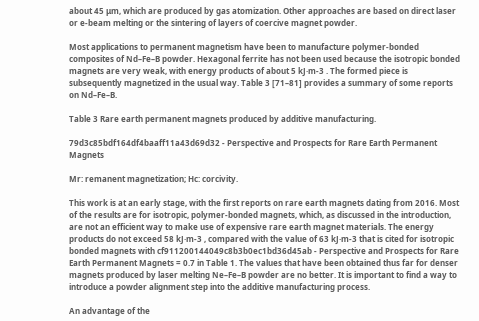about 45 μm, which are produced by gas atomization. Other approaches are based on direct laser or e-beam melting or the sintering of layers of coercive magnet powder.

Most applications to permanent magnetism have been to manufacture polymer-bonded composites of Nd–Fe–B powder. Hexagonal ferrite has not been used because the isotropic bonded magnets are very weak, with energy products of about 5 kJ·m-3 . The formed piece is subsequently magnetized in the usual way. Table 3 [71–81] provides a summary of some reports on Nd–Fe–B.

Table 3 Rare earth permanent magnets produced by additive manufacturing.

79d3c85bdf164df4baaff11a43d69d32 - Perspective and Prospects for Rare Earth Permanent Magnets

Mr: remanent magnetization; Hc: corcivity.

This work is at an early stage, with the first reports on rare earth magnets dating from 2016. Most of the results are for isotropic, polymer-bonded magnets, which, as discussed in the introduction, are not an efficient way to make use of expensive rare earth magnet materials. The energy products do not exceed 58 kJ·m-3 , compared with the value of 63 kJ·m-3 that is cited for isotropic bonded magnets with cf911200144049c8b3b0ec1bd36d45ab - Perspective and Prospects for Rare Earth Permanent Magnets = 0.7 in Table 1. The values that have been obtained thus far for denser magnets produced by laser melting Ne–Fe–B powder are no better. It is important to find a way to introduce a powder alignment step into the additive manufacturing process.

An advantage of the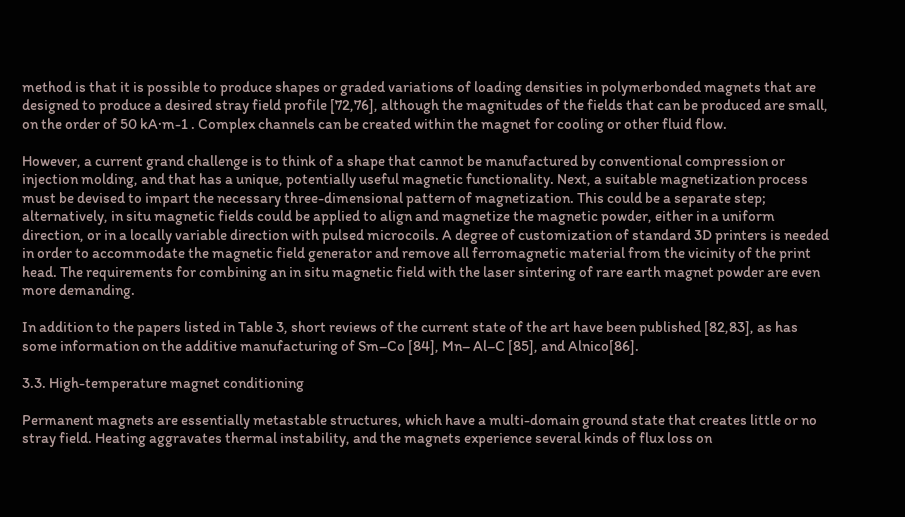method is that it is possible to produce shapes or graded variations of loading densities in polymerbonded magnets that are designed to produce a desired stray field profile [72,76], although the magnitudes of the fields that can be produced are small, on the order of 50 kA·m-1 . Complex channels can be created within the magnet for cooling or other fluid flow.

However, a current grand challenge is to think of a shape that cannot be manufactured by conventional compression or injection molding, and that has a unique, potentially useful magnetic functionality. Next, a suitable magnetization process must be devised to impart the necessary three-dimensional pattern of magnetization. This could be a separate step; alternatively, in situ magnetic fields could be applied to align and magnetize the magnetic powder, either in a uniform direction, or in a locally variable direction with pulsed microcoils. A degree of customization of standard 3D printers is needed in order to accommodate the magnetic field generator and remove all ferromagnetic material from the vicinity of the print head. The requirements for combining an in situ magnetic field with the laser sintering of rare earth magnet powder are even more demanding.

In addition to the papers listed in Table 3, short reviews of the current state of the art have been published [82,83], as has some information on the additive manufacturing of Sm–Co [84], Mn– Al–C [85], and Alnico[86].

3.3. High-temperature magnet conditioning

Permanent magnets are essentially metastable structures, which have a multi-domain ground state that creates little or no stray field. Heating aggravates thermal instability, and the magnets experience several kinds of flux loss on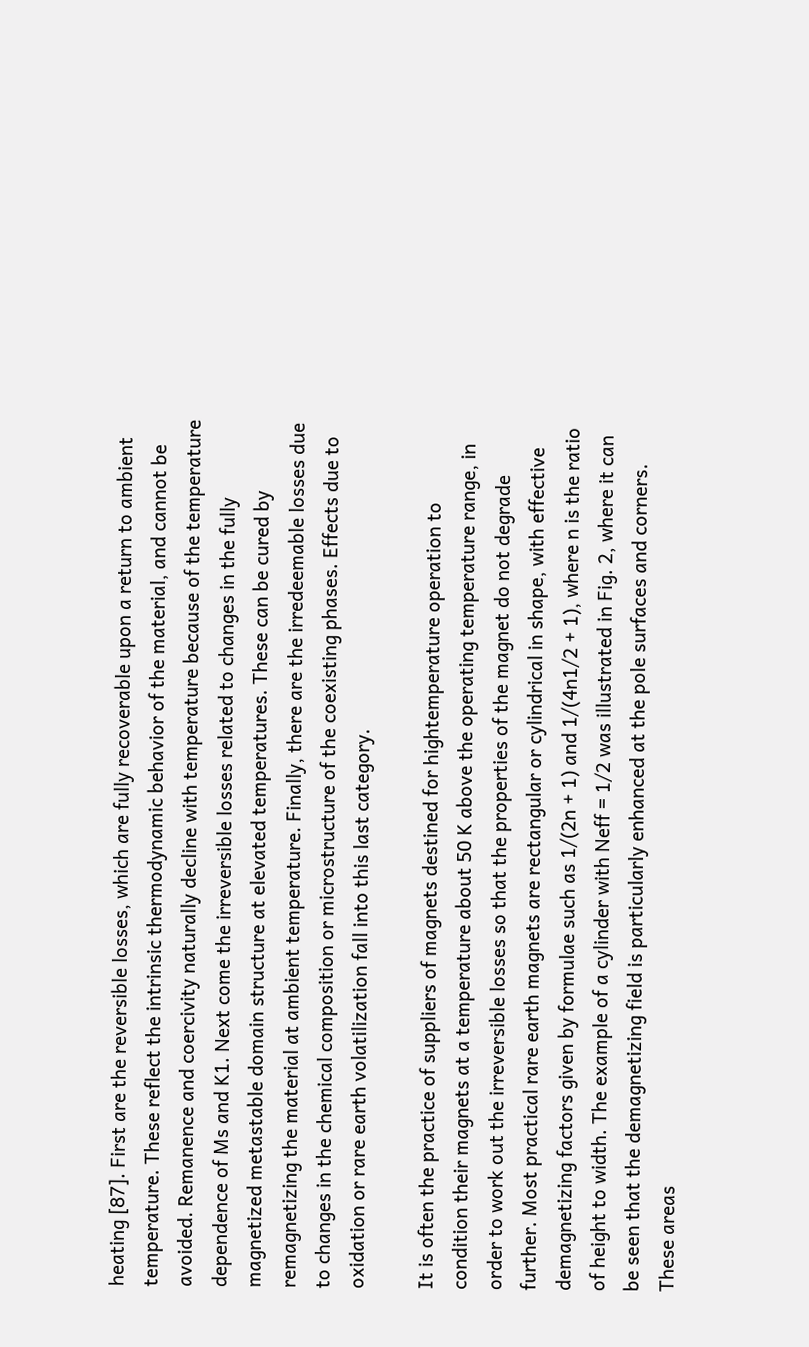heating [87]. First are the reversible losses, which are fully recoverable upon a return to ambient temperature. These reflect the intrinsic thermodynamic behavior of the material, and cannot be avoided. Remanence and coercivity naturally decline with temperature because of the temperature dependence of Ms and K1. Next come the irreversible losses related to changes in the fully magnetized metastable domain structure at elevated temperatures. These can be cured by remagnetizing the material at ambient temperature. Finally, there are the irredeemable losses due to changes in the chemical composition or microstructure of the coexisting phases. Effects due to oxidation or rare earth volatilization fall into this last category.

It is often the practice of suppliers of magnets destined for hightemperature operation to condition their magnets at a temperature about 50 K above the operating temperature range, in order to work out the irreversible losses so that the properties of the magnet do not degrade further. Most practical rare earth magnets are rectangular or cylindrical in shape, with effective demagnetizing factors given by formulae such as 1/(2n + 1) and 1/(4n1/2 + 1), where n is the ratio of height to width. The example of a cylinder with Neff = 1/2 was illustrated in Fig. 2, where it can be seen that the demagnetizing field is particularly enhanced at the pole surfaces and corners. These areas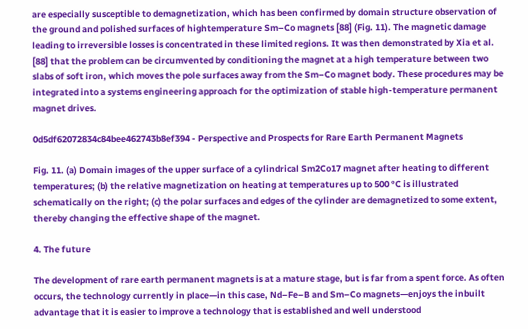are especially susceptible to demagnetization, which has been confirmed by domain structure observation of the ground and polished surfaces of hightemperature Sm–Co magnets [88] (Fig. 11). The magnetic damage leading to irreversible losses is concentrated in these limited regions. It was then demonstrated by Xia et al. [88] that the problem can be circumvented by conditioning the magnet at a high temperature between two slabs of soft iron, which moves the pole surfaces away from the Sm–Co magnet body. These procedures may be integrated into a systems engineering approach for the optimization of stable high-temperature permanent magnet drives.

0d5df62072834c84bee462743b8ef394 - Perspective and Prospects for Rare Earth Permanent Magnets

Fig. 11. (a) Domain images of the upper surface of a cylindrical Sm2Co17 magnet after heating to different temperatures; (b) the relative magnetization on heating at temperatures up to 500 °C is illustrated schematically on the right; (c) the polar surfaces and edges of the cylinder are demagnetized to some extent, thereby changing the effective shape of the magnet.

4. The future

The development of rare earth permanent magnets is at a mature stage, but is far from a spent force. As often occurs, the technology currently in place—in this case, Nd–Fe–B and Sm–Co magnets—enjoys the inbuilt advantage that it is easier to improve a technology that is established and well understood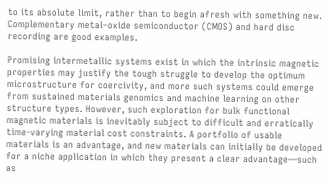to its absolute limit, rather than to begin afresh with something new. Complementary metal–oxide semiconductor (CMOS) and hard disc recording are good examples.

Promising intermetallic systems exist in which the intrinsic magnetic properties may justify the tough struggle to develop the optimum microstructure for coercivity, and more such systems could emerge from sustained materials genomics and machine learning on other structure types. However, such exploration for bulk functional magnetic materials is inevitably subject to difficult and erratically time-varying material cost constraints. A portfolio of usable materials is an advantage, and new materials can initially be developed for a niche application in which they present a clear advantage—such as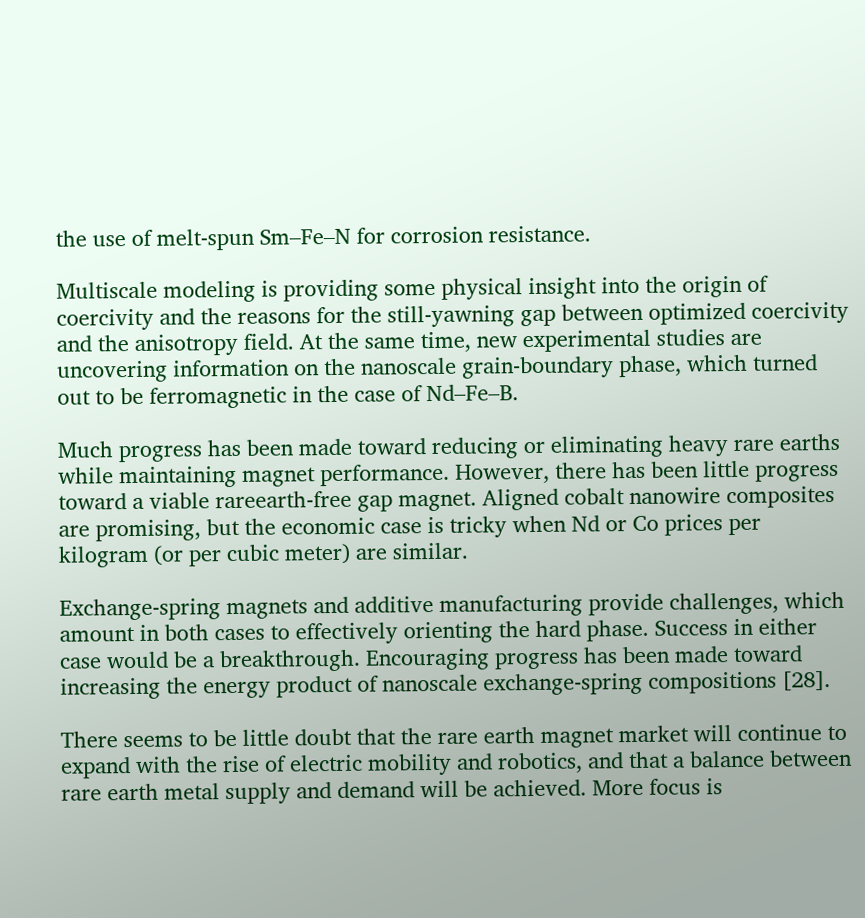the use of melt-spun Sm–Fe–N for corrosion resistance.

Multiscale modeling is providing some physical insight into the origin of coercivity and the reasons for the still-yawning gap between optimized coercivity and the anisotropy field. At the same time, new experimental studies are uncovering information on the nanoscale grain-boundary phase, which turned out to be ferromagnetic in the case of Nd–Fe–B.

Much progress has been made toward reducing or eliminating heavy rare earths while maintaining magnet performance. However, there has been little progress toward a viable rareearth-free gap magnet. Aligned cobalt nanowire composites are promising, but the economic case is tricky when Nd or Co prices per kilogram (or per cubic meter) are similar.

Exchange-spring magnets and additive manufacturing provide challenges, which amount in both cases to effectively orienting the hard phase. Success in either case would be a breakthrough. Encouraging progress has been made toward increasing the energy product of nanoscale exchange-spring compositions [28].

There seems to be little doubt that the rare earth magnet market will continue to expand with the rise of electric mobility and robotics, and that a balance between rare earth metal supply and demand will be achieved. More focus is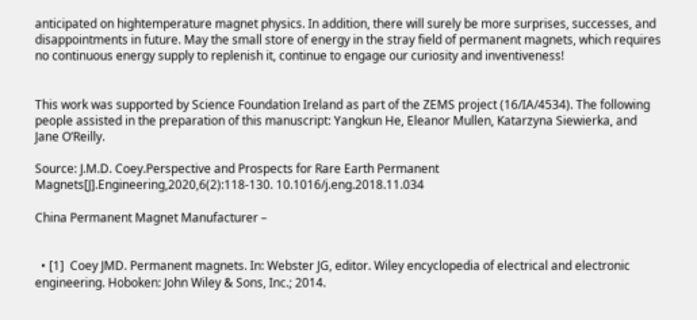anticipated on hightemperature magnet physics. In addition, there will surely be more surprises, successes, and disappointments in future. May the small store of energy in the stray field of permanent magnets, which requires no continuous energy supply to replenish it, continue to engage our curiosity and inventiveness!


This work was supported by Science Foundation Ireland as part of the ZEMS project (16/IA/4534). The following people assisted in the preparation of this manuscript: Yangkun He, Eleanor Mullen, Katarzyna Siewierka, and Jane O’Reilly.

Source: J.M.D. Coey.Perspective and Prospects for Rare Earth Permanent Magnets[J].Engineering,2020,6(2):118-130. 10.1016/j.eng.2018.11.034

China Permanent Magnet Manufacturer –


  • [1]  Coey JMD. Permanent magnets. In: Webster JG, editor. Wiley encyclopedia of electrical and electronic engineering. Hoboken: John Wiley & Sons, Inc.; 2014.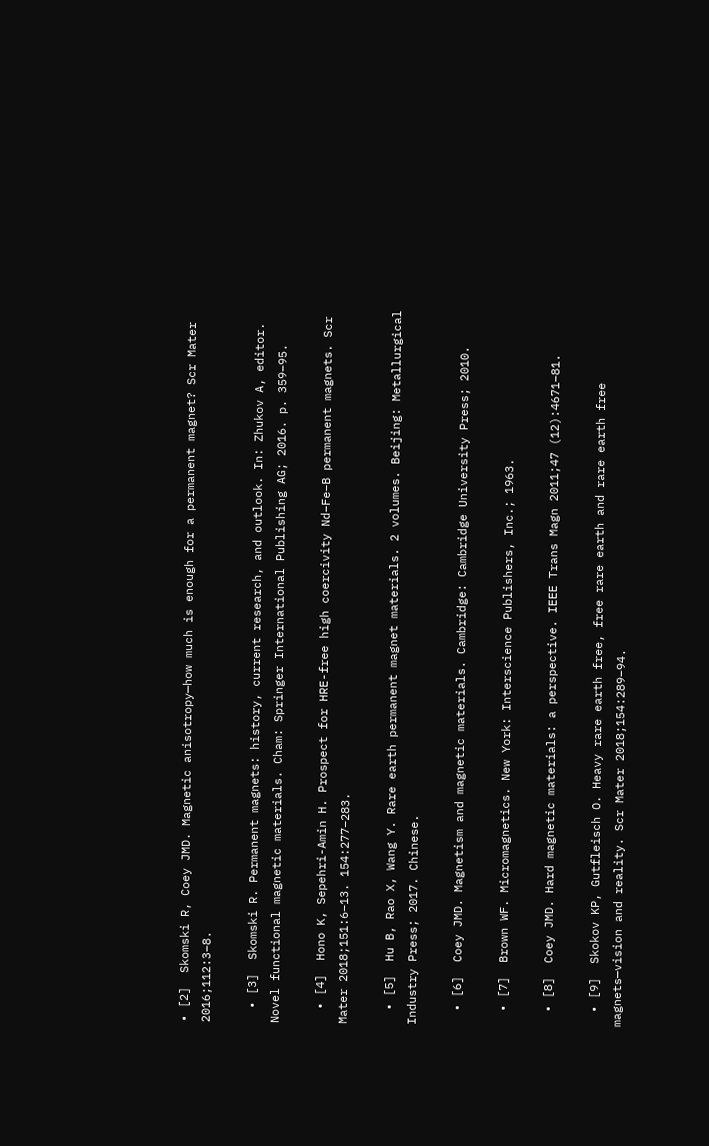• [2]  Skomski R, Coey JMD. Magnetic anisotropy—how much is enough for a permanent magnet? Scr Mater 2016;112:3–8.

  • [3]  Skomski R. Permanent magnets: history, current research, and outlook. In: Zhukov A, editor. Novel functional magnetic materials. Cham: Springer International Publishing AG; 2016. p. 359–95.

  • [4]  Hono K, Sepehri-Amin H. Prospect for HRE-free high coercivity Nd–Fe–B permanent magnets. Scr Mater 2018;151:6–13. 154:277–283.

  • [5]  Hu B, Rao X, Wang Y. Rare earth permanent magnet materials. 2 volumes. Beijing: Metallurgical Industry Press; 2017. Chinese.

  • [6]  Coey JMD. Magnetism and magnetic materials. Cambridge: Cambridge University Press; 2010.

  • [7]  Brown WF. Micromagnetics. New York: Interscience Publishers, Inc.; 1963.

  • [8]  Coey JMD. Hard magnetic materials: a perspective. IEEE Trans Magn 2011;47 (12):4671–81.

  • [9]  Skokov KP, Gutfleisch O. Heavy rare earth free, free rare earth and rare earth free magnets—vision and reality. Scr Mater 2018;154:289–94.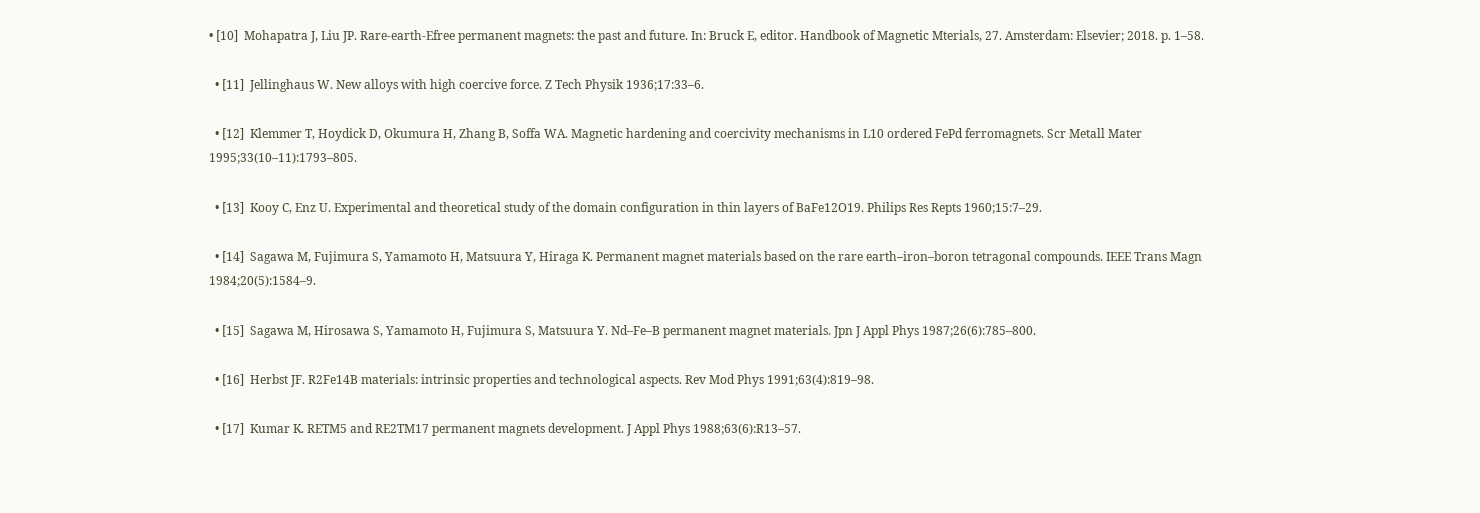• [10]  Mohapatra J, Liu JP. Rare-earth-Efree permanent magnets: the past and future. In: Bruck E, editor. Handbook of Magnetic Mterials, 27. Amsterdam: Elsevier; 2018. p. 1–58.

  • [11]  Jellinghaus W. New alloys with high coercive force. Z Tech Physik 1936;17:33–6.

  • [12]  Klemmer T, Hoydick D, Okumura H, Zhang B, Soffa WA. Magnetic hardening and coercivity mechanisms in L10 ordered FePd ferromagnets. Scr Metall Mater 1995;33(10–11):1793–805.

  • [13]  Kooy C, Enz U. Experimental and theoretical study of the domain configuration in thin layers of BaFe12O19. Philips Res Repts 1960;15:7–29.

  • [14]  Sagawa M, Fujimura S, Yamamoto H, Matsuura Y, Hiraga K. Permanent magnet materials based on the rare earth–iron–boron tetragonal compounds. IEEE Trans Magn 1984;20(5):1584–9.

  • [15]  Sagawa M, Hirosawa S, Yamamoto H, Fujimura S, Matsuura Y. Nd–Fe–B permanent magnet materials. Jpn J Appl Phys 1987;26(6):785–800.

  • [16]  Herbst JF. R2Fe14B materials: intrinsic properties and technological aspects. Rev Mod Phys 1991;63(4):819–98.

  • [17]  Kumar K. RETM5 and RE2TM17 permanent magnets development. J Appl Phys 1988;63(6):R13–57.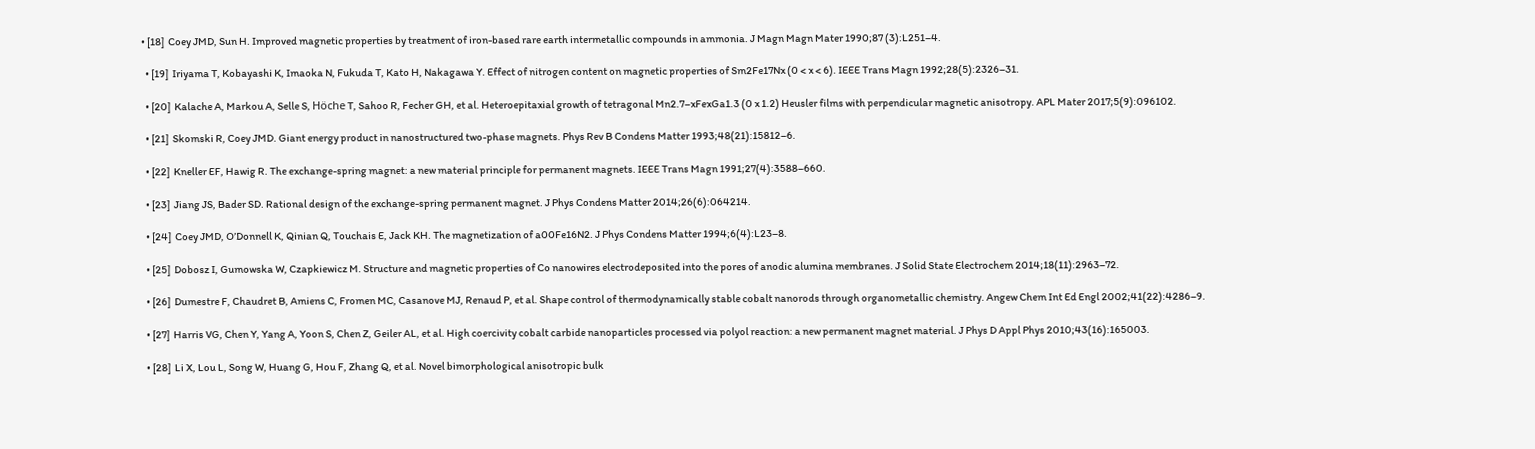• [18]  Coey JMD, Sun H. Improved magnetic properties by treatment of iron-based rare earth intermetallic compounds in ammonia. J Magn Magn Mater 1990;87 (3):L251–4.

  • [19]  Iriyama T, Kobayashi K, Imaoka N, Fukuda T, Kato H, Nakagawa Y. Effect of nitrogen content on magnetic properties of Sm2Fe17Nx (0 < x < 6). IEEE Trans Magn 1992;28(5):2326–31.

  • [20]  Kalache A, Markou A, Selle S, Höche T, Sahoo R, Fecher GH, et al. Heteroepitaxial growth of tetragonal Mn2.7–xFexGa1.3 (0 x 1.2) Heusler films with perpendicular magnetic anisotropy. APL Mater 2017;5(9):096102.

  • [21]  Skomski R, Coey JMD. Giant energy product in nanostructured two-phase magnets. Phys Rev B Condens Matter 1993;48(21):15812–6.

  • [22]  Kneller EF, Hawig R. The exchange-spring magnet: a new material principle for permanent magnets. IEEE Trans Magn 1991;27(4):3588–660.

  • [23]  Jiang JS, Bader SD. Rational design of the exchange-spring permanent magnet. J Phys Condens Matter 2014;26(6):064214.

  • [24]  Coey JMD, O’Donnell K, Qinian Q, Touchais E, Jack KH. The magnetization of a00Fe16N2. J Phys Condens Matter 1994;6(4):L23–8.

  • [25]  Dobosz I, Gumowska W, Czapkiewicz M. Structure and magnetic properties of Co nanowires electrodeposited into the pores of anodic alumina membranes. J Solid State Electrochem 2014;18(11):2963–72.

  • [26]  Dumestre F, Chaudret B, Amiens C, Fromen MC, Casanove MJ, Renaud P, et al. Shape control of thermodynamically stable cobalt nanorods through organometallic chemistry. Angew Chem Int Ed Engl 2002;41(22):4286–9.

  • [27]  Harris VG, Chen Y, Yang A, Yoon S, Chen Z, Geiler AL, et al. High coercivity cobalt carbide nanoparticles processed via polyol reaction: a new permanent magnet material. J Phys D Appl Phys 2010;43(16):165003.

  • [28]  Li X, Lou L, Song W, Huang G, Hou F, Zhang Q, et al. Novel bimorphological anisotropic bulk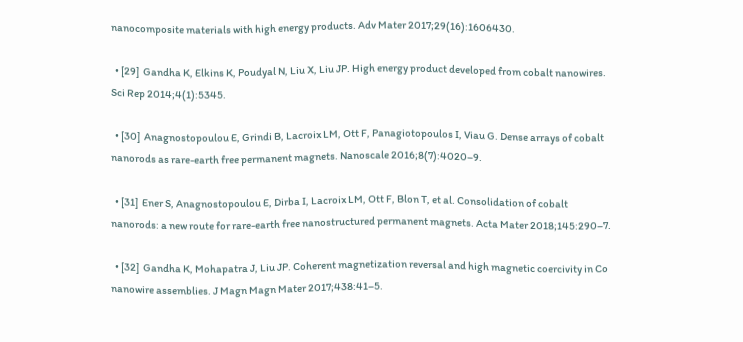nanocomposite materials with high energy products. Adv Mater 2017;29(16):1606430.

  • [29]  Gandha K, Elkins K, Poudyal N, Liu X, Liu JP. High energy product developed from cobalt nanowires. Sci Rep 2014;4(1):5345.

  • [30]  Anagnostopoulou E, Grindi B, Lacroix LM, Ott F, Panagiotopoulos I, Viau G. Dense arrays of cobalt nanorods as rare-earth free permanent magnets. Nanoscale 2016;8(7):4020–9.

  • [31]  Ener S, Anagnostopoulou E, Dirba I, Lacroix LM, Ott F, Blon T, et al. Consolidation of cobalt nanorods: a new route for rare-earth free nanostructured permanent magnets. Acta Mater 2018;145:290–7.

  • [32]  Gandha K, Mohapatra J, Liu JP. Coherent magnetization reversal and high magnetic coercivity in Co nanowire assemblies. J Magn Magn Mater 2017;438:41–5.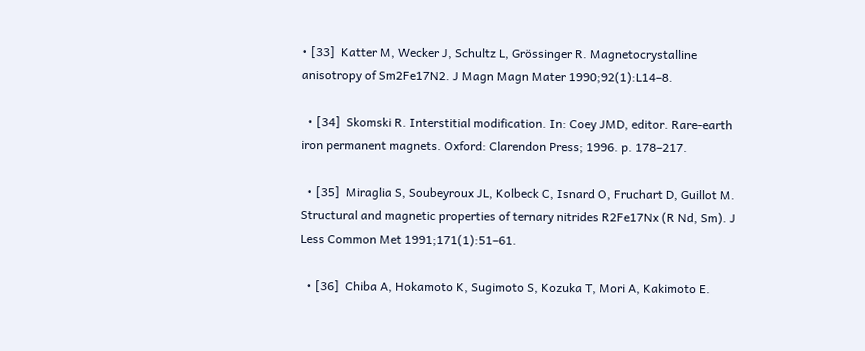• [33]  Katter M, Wecker J, Schultz L, Grössinger R. Magnetocrystalline anisotropy of Sm2Fe17N2. J Magn Magn Mater 1990;92(1):L14–8.

  • [34]  Skomski R. Interstitial modification. In: Coey JMD, editor. Rare-earth iron permanent magnets. Oxford: Clarendon Press; 1996. p. 178–217.

  • [35]  Miraglia S, Soubeyroux JL, Kolbeck C, Isnard O, Fruchart D, Guillot M. Structural and magnetic properties of ternary nitrides R2Fe17Nx (R Nd, Sm). J Less Common Met 1991;171(1):51–61.

  • [36]  Chiba A, Hokamoto K, Sugimoto S, Kozuka T, Mori A, Kakimoto E.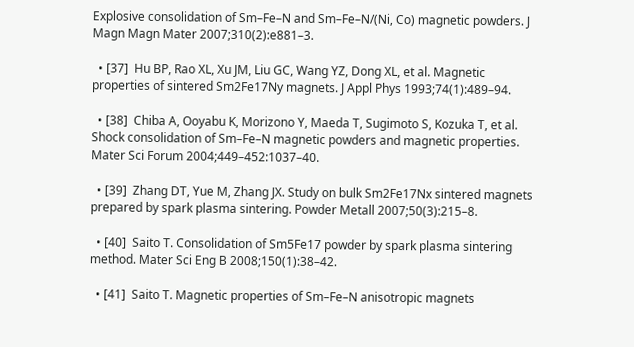Explosive consolidation of Sm–Fe–N and Sm–Fe–N/(Ni, Co) magnetic powders. J Magn Magn Mater 2007;310(2):e881–3.

  • [37]  Hu BP, Rao XL, Xu JM, Liu GC, Wang YZ, Dong XL, et al. Magnetic properties of sintered Sm2Fe17Ny magnets. J Appl Phys 1993;74(1):489–94.

  • [38]  Chiba A, Ooyabu K, Morizono Y, Maeda T, Sugimoto S, Kozuka T, et al. Shock consolidation of Sm–Fe–N magnetic powders and magnetic properties. Mater Sci Forum 2004;449–452:1037–40.

  • [39]  Zhang DT, Yue M, Zhang JX. Study on bulk Sm2Fe17Nx sintered magnets prepared by spark plasma sintering. Powder Metall 2007;50(3):215–8.

  • [40]  Saito T. Consolidation of Sm5Fe17 powder by spark plasma sintering method. Mater Sci Eng B 2008;150(1):38–42.

  • [41]  Saito T. Magnetic properties of Sm–Fe–N anisotropic magnets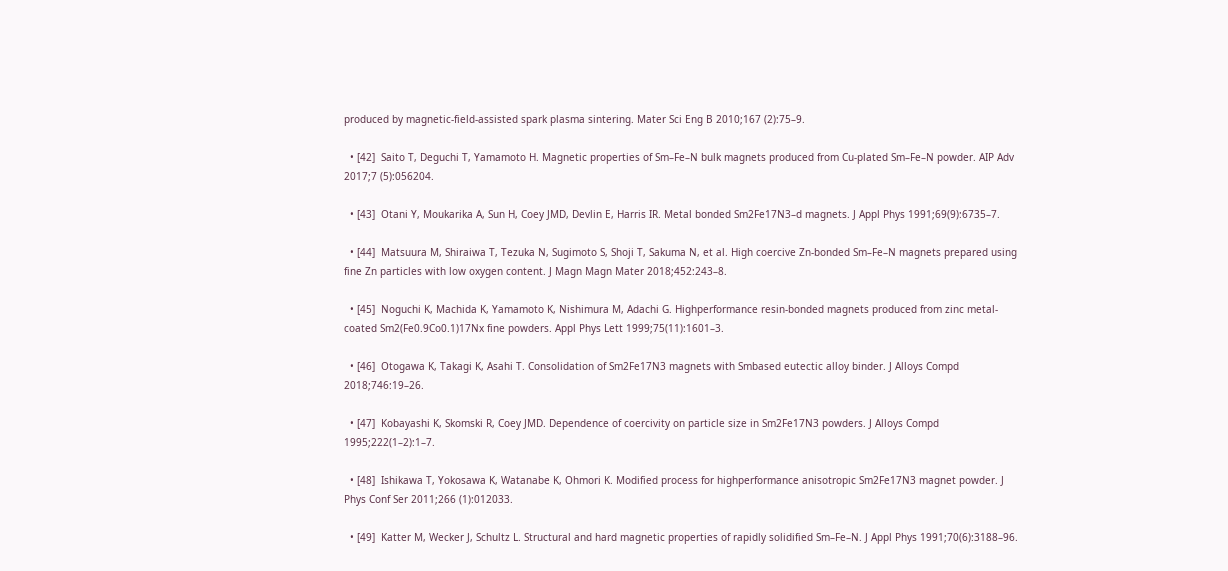produced by magnetic-field-assisted spark plasma sintering. Mater Sci Eng B 2010;167 (2):75–9.

  • [42]  Saito T, Deguchi T, Yamamoto H. Magnetic properties of Sm–Fe–N bulk magnets produced from Cu-plated Sm–Fe–N powder. AIP Adv 2017;7 (5):056204.

  • [43]  Otani Y, Moukarika A, Sun H, Coey JMD, Devlin E, Harris IR. Metal bonded Sm2Fe17N3–d magnets. J Appl Phys 1991;69(9):6735–7.

  • [44]  Matsuura M, Shiraiwa T, Tezuka N, Sugimoto S, Shoji T, Sakuma N, et al. High coercive Zn-bonded Sm–Fe–N magnets prepared using fine Zn particles with low oxygen content. J Magn Magn Mater 2018;452:243–8.

  • [45]  Noguchi K, Machida K, Yamamoto K, Nishimura M, Adachi G. Highperformance resin-bonded magnets produced from zinc metal-coated Sm2(Fe0.9Co0.1)17Nx fine powders. Appl Phys Lett 1999;75(11):1601–3.

  • [46]  Otogawa K, Takagi K, Asahi T. Consolidation of Sm2Fe17N3 magnets with Smbased eutectic alloy binder. J Alloys Compd 2018;746:19–26.

  • [47]  Kobayashi K, Skomski R, Coey JMD. Dependence of coercivity on particle size in Sm2Fe17N3 powders. J Alloys Compd 1995;222(1–2):1–7.

  • [48]  Ishikawa T, Yokosawa K, Watanabe K, Ohmori K. Modified process for highperformance anisotropic Sm2Fe17N3 magnet powder. J Phys Conf Ser 2011;266 (1):012033.

  • [49]  Katter M, Wecker J, Schultz L. Structural and hard magnetic properties of rapidly solidified Sm–Fe–N. J Appl Phys 1991;70(6):3188–96.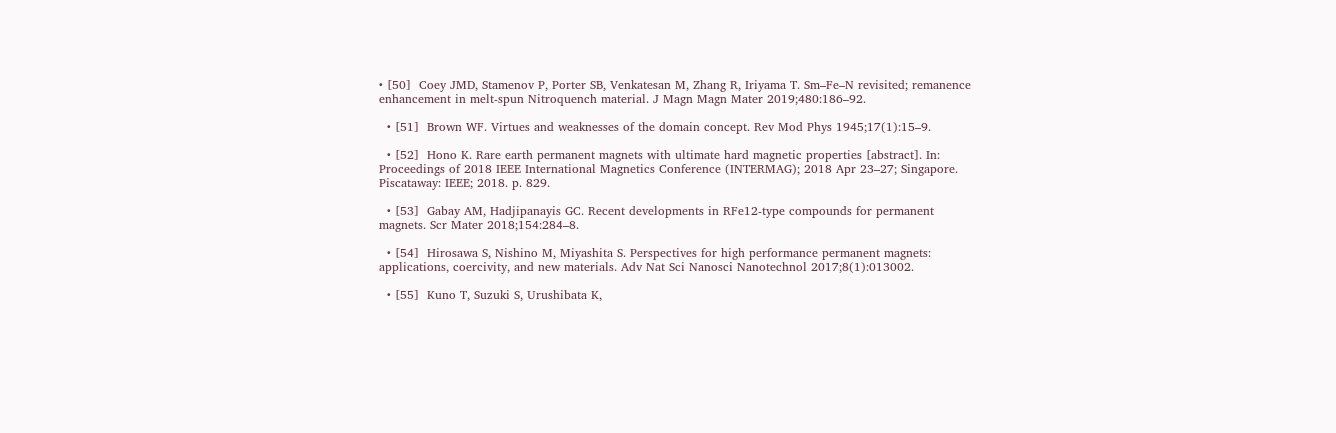• [50]  Coey JMD, Stamenov P, Porter SB, Venkatesan M, Zhang R, Iriyama T. Sm–Fe–N revisited; remanence enhancement in melt-spun Nitroquench material. J Magn Magn Mater 2019;480:186–92.

  • [51]  Brown WF. Virtues and weaknesses of the domain concept. Rev Mod Phys 1945;17(1):15–9.

  • [52]  Hono K. Rare earth permanent magnets with ultimate hard magnetic properties [abstract]. In: Proceedings of 2018 IEEE International Magnetics Conference (INTERMAG); 2018 Apr 23–27; Singapore. Piscataway: IEEE; 2018. p. 829.

  • [53]  Gabay AM, Hadjipanayis GC. Recent developments in RFe12-type compounds for permanent magnets. Scr Mater 2018;154:284–8.

  • [54]  Hirosawa S, Nishino M, Miyashita S. Perspectives for high performance permanent magnets: applications, coercivity, and new materials. Adv Nat Sci Nanosci Nanotechnol 2017;8(1):013002.

  • [55]  Kuno T, Suzuki S, Urushibata K,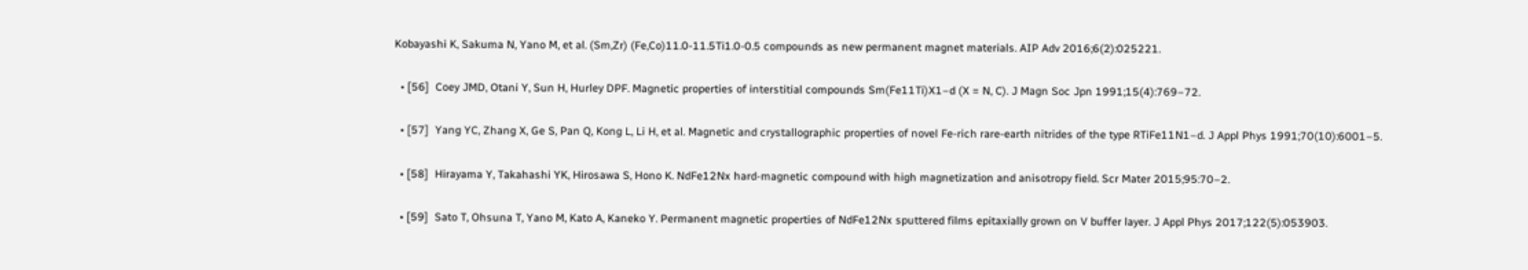Kobayashi K, Sakuma N, Yano M, et al. (Sm,Zr) (Fe,Co)11.0-11.5Ti1.0-0.5 compounds as new permanent magnet materials. AIP Adv 2016;6(2):025221.

  • [56]  Coey JMD, Otani Y, Sun H, Hurley DPF. Magnetic properties of interstitial compounds Sm(Fe11Ti)X1–d (X = N, C). J Magn Soc Jpn 1991;15(4):769–72.

  • [57]  Yang YC, Zhang X, Ge S, Pan Q, Kong L, Li H, et al. Magnetic and crystallographic properties of novel Fe-rich rare-earth nitrides of the type RTiFe11N1–d. J Appl Phys 1991;70(10):6001–5.

  • [58]  Hirayama Y, Takahashi YK, Hirosawa S, Hono K. NdFe12Nx hard-magnetic compound with high magnetization and anisotropy field. Scr Mater 2015;95:70–2.

  • [59]  Sato T, Ohsuna T, Yano M, Kato A, Kaneko Y. Permanent magnetic properties of NdFe12Nx sputtered films epitaxially grown on V buffer layer. J Appl Phys 2017;122(5):053903.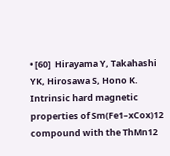• [60]  Hirayama Y, Takahashi YK, Hirosawa S, Hono K. Intrinsic hard magnetic properties of Sm(Fe1–xCox)12 compound with the ThMn12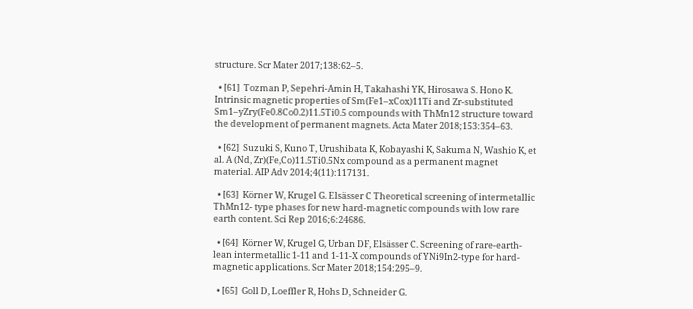structure. Scr Mater 2017;138:62–5.

  • [61]  Tozman P, Sepehri-Amin H, Takahashi YK, Hirosawa S. Hono K. Intrinsic magnetic properties of Sm(Fe1–xCox)11Ti and Zr-substituted Sm1–yZry(Fe0.8Co0.2)11.5Ti0.5 compounds with ThMn12 structure toward the development of permanent magnets. Acta Mater 2018;153:354–63.

  • [62]  Suzuki S, Kuno T, Urushibata K, Kobayashi K, Sakuma N, Washio K, et al. A (Nd, Zr)(Fe,Co)11.5Ti0.5Nx compound as a permanent magnet material. AIP Adv 2014;4(11):117131.

  • [63]  Körner W, Krugel G. Elsässer C Theoretical screening of intermetallic ThMn12- type phases for new hard-magnetic compounds with low rare earth content. Sci Rep 2016;6:24686.

  • [64]  Körner W, Krugel G, Urban DF, Elsässer C. Screening of rare-earth-lean intermetallic 1-11 and 1-11-X compounds of YNi9In2-type for hard-magnetic applications. Scr Mater 2018;154:295–9.

  • [65]  Goll D, Loeffler R, Hohs D, Schneider G.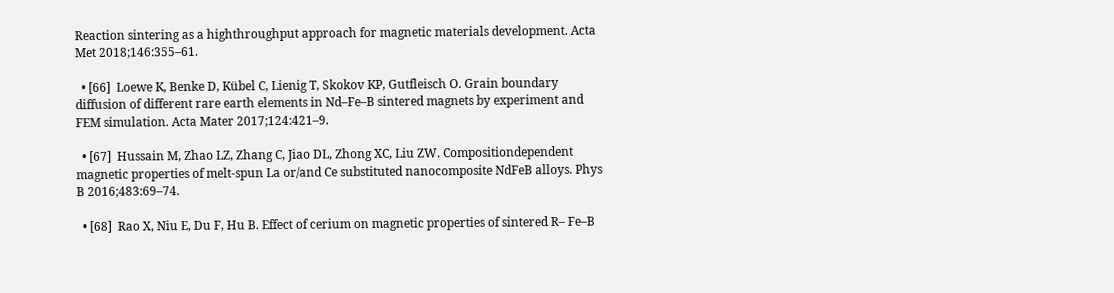Reaction sintering as a highthroughput approach for magnetic materials development. Acta Met 2018;146:355–61.

  • [66]  Loewe K, Benke D, Kübel C, Lienig T, Skokov KP, Gutfleisch O. Grain boundary diffusion of different rare earth elements in Nd–Fe–B sintered magnets by experiment and FEM simulation. Acta Mater 2017;124:421–9.

  • [67]  Hussain M, Zhao LZ, Zhang C, Jiao DL, Zhong XC, Liu ZW. Compositiondependent magnetic properties of melt-spun La or/and Ce substituted nanocomposite NdFeB alloys. Phys B 2016;483:69–74.

  • [68]  Rao X, Niu E, Du F, Hu B. Effect of cerium on magnetic properties of sintered R– Fe–B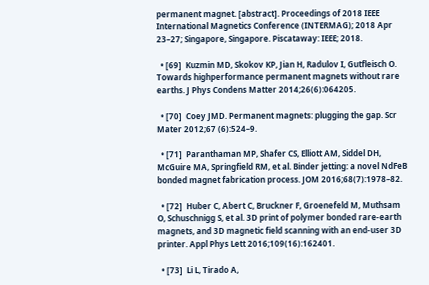permanent magnet. [abstract]. Proceedings of 2018 IEEE International Magnetics Conference (INTERMAG); 2018 Apr 23–27; Singapore, Singapore. Piscataway: IEEE; 2018.

  • [69]  Kuzmin MD, Skokov KP, Jian H, Radulov I, Gutfleisch O. Towards highperformance permanent magnets without rare earths. J Phys Condens Matter 2014;26(6):064205.

  • [70]  Coey JMD. Permanent magnets: plugging the gap. Scr Mater 2012;67 (6):524–9.

  • [71]  Paranthaman MP, Shafer CS, Elliott AM, Siddel DH, McGuire MA, Springfield RM, et al. Binder jetting: a novel NdFeB bonded magnet fabrication process. JOM 2016;68(7):1978–82.

  • [72]  Huber C, Abert C, Bruckner F, Groenefeld M, Muthsam O, Schuschnigg S, et al. 3D print of polymer bonded rare-earth magnets, and 3D magnetic field scanning with an end-user 3D printer. Appl Phys Lett 2016;109(16):162401.

  • [73]  Li L, Tirado A,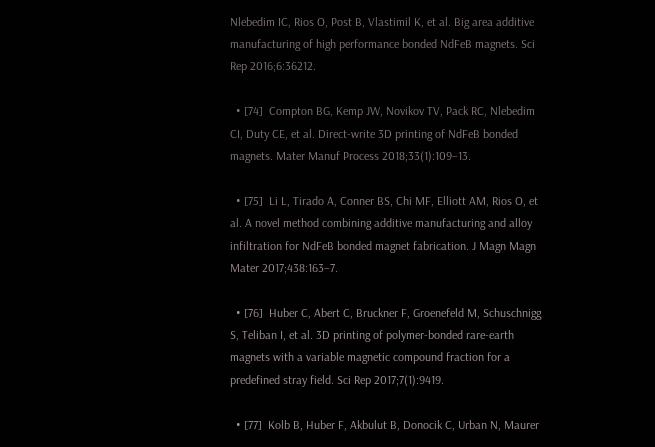Nlebedim IC, Rios O, Post B, Vlastimil K, et al. Big area additive manufacturing of high performance bonded NdFeB magnets. Sci Rep 2016;6:36212.

  • [74]  Compton BG, Kemp JW, Novikov TV, Pack RC, Nlebedim CI, Duty CE, et al. Direct-write 3D printing of NdFeB bonded magnets. Mater Manuf Process 2018;33(1):109–13.

  • [75]  Li L, Tirado A, Conner BS, Chi MF, Elliott AM, Rios O, et al. A novel method combining additive manufacturing and alloy infiltration for NdFeB bonded magnet fabrication. J Magn Magn Mater 2017;438:163–7.

  • [76]  Huber C, Abert C, Bruckner F, Groenefeld M, Schuschnigg S, Teliban I, et al. 3D printing of polymer-bonded rare-earth magnets with a variable magnetic compound fraction for a predefined stray field. Sci Rep 2017;7(1):9419.

  • [77]  Kolb B, Huber F, Akbulut B, Donocik C, Urban N, Maurer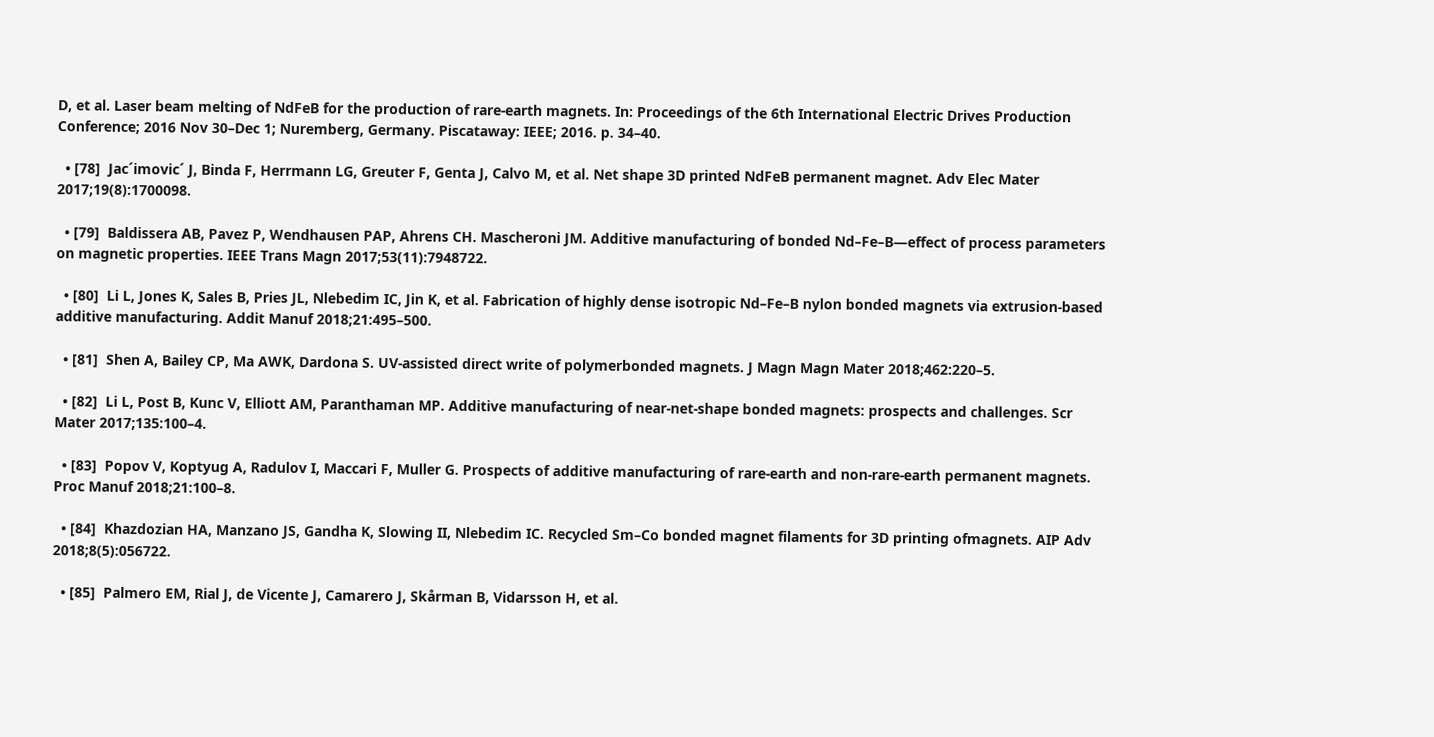D, et al. Laser beam melting of NdFeB for the production of rare-earth magnets. In: Proceedings of the 6th International Electric Drives Production Conference; 2016 Nov 30–Dec 1; Nuremberg, Germany. Piscataway: IEEE; 2016. p. 34–40.

  • [78]  Jac´imovic´ J, Binda F, Herrmann LG, Greuter F, Genta J, Calvo M, et al. Net shape 3D printed NdFeB permanent magnet. Adv Elec Mater 2017;19(8):1700098.

  • [79]  Baldissera AB, Pavez P, Wendhausen PAP, Ahrens CH. Mascheroni JM. Additive manufacturing of bonded Nd–Fe–B—effect of process parameters on magnetic properties. IEEE Trans Magn 2017;53(11):7948722.

  • [80]  Li L, Jones K, Sales B, Pries JL, Nlebedim IC, Jin K, et al. Fabrication of highly dense isotropic Nd–Fe–B nylon bonded magnets via extrusion-based additive manufacturing. Addit Manuf 2018;21:495–500.

  • [81]  Shen A, Bailey CP, Ma AWK, Dardona S. UV-assisted direct write of polymerbonded magnets. J Magn Magn Mater 2018;462:220–5.

  • [82]  Li L, Post B, Kunc V, Elliott AM, Paranthaman MP. Additive manufacturing of near-net-shape bonded magnets: prospects and challenges. Scr Mater 2017;135:100–4.

  • [83]  Popov V, Koptyug A, Radulov I, Maccari F, Muller G. Prospects of additive manufacturing of rare-earth and non-rare-earth permanent magnets. Proc Manuf 2018;21:100–8.

  • [84]  Khazdozian HA, Manzano JS, Gandha K, Slowing II, Nlebedim IC. Recycled Sm–Co bonded magnet filaments for 3D printing ofmagnets. AIP Adv 2018;8(5):056722.

  • [85]  Palmero EM, Rial J, de Vicente J, Camarero J, Skårman B, Vidarsson H, et al.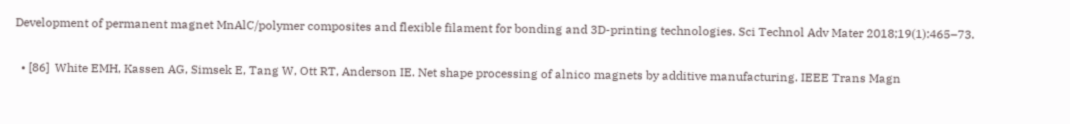Development of permanent magnet MnAlC/polymer composites and flexible filament for bonding and 3D-printing technologies. Sci Technol Adv Mater 2018;19(1):465–73.

  • [86]  White EMH, Kassen AG, Simsek E, Tang W, Ott RT, Anderson IE. Net shape processing of alnico magnets by additive manufacturing. IEEE Trans Magn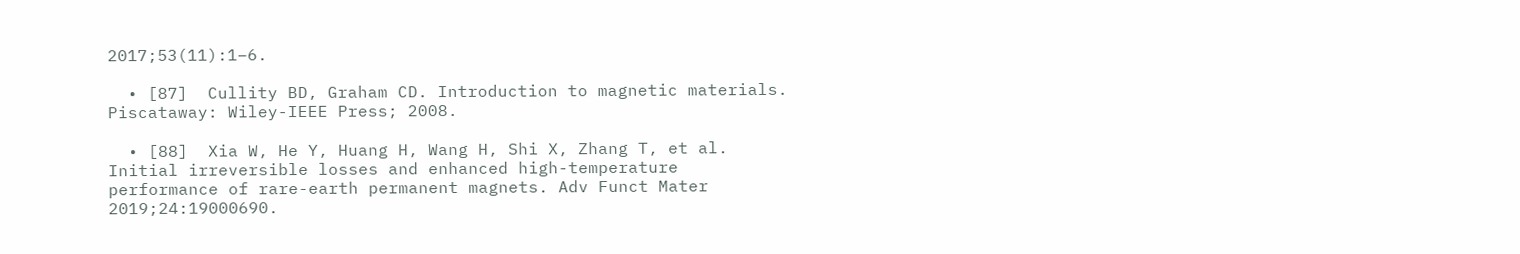2017;53(11):1–6.

  • [87]  Cullity BD, Graham CD. Introduction to magnetic materials. Piscataway: Wiley-IEEE Press; 2008.

  • [88]  Xia W, He Y, Huang H, Wang H, Shi X, Zhang T, et al. Initial irreversible losses and enhanced high-temperature performance of rare-earth permanent magnets. Adv Funct Mater 2019;24:19000690.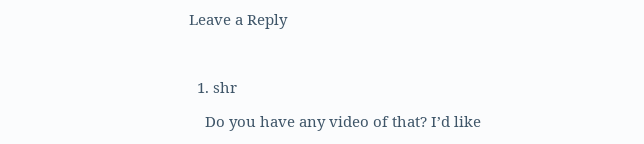Leave a Reply



  1. shr

    Do you have any video of that? I’d like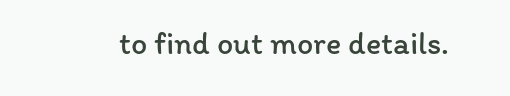to find out more details.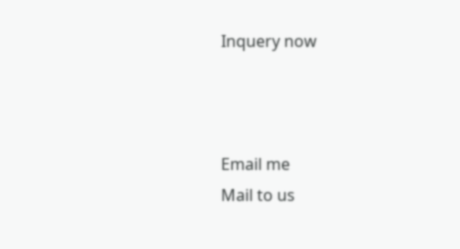Inquery now



Email me
Mail to us